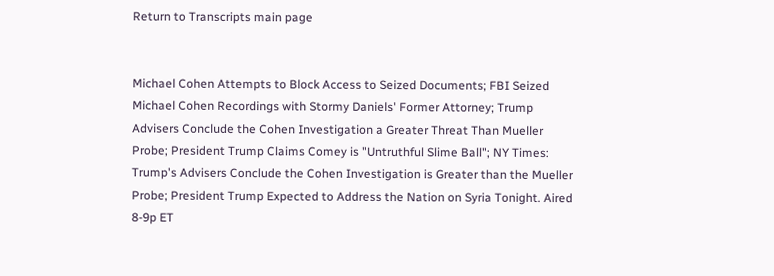Return to Transcripts main page


Michael Cohen Attempts to Block Access to Seized Documents; FBI Seized Michael Cohen Recordings with Stormy Daniels' Former Attorney; Trump Advisers Conclude the Cohen Investigation a Greater Threat Than Mueller Probe; President Trump Claims Comey is "Untruthful Slime Ball"; NY Times: Trump's Advisers Conclude the Cohen Investigation is Greater than the Mueller Probe; President Trump Expected to Address the Nation on Syria Tonight. Aired 8-9p ET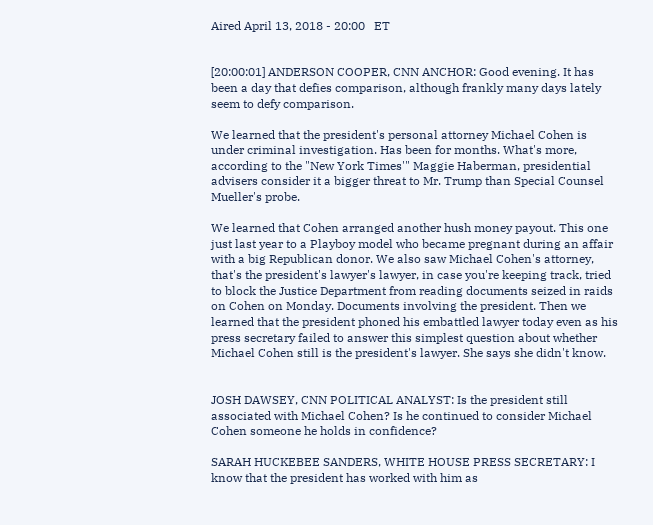Aired April 13, 2018 - 20:00   ET


[20:00:01] ANDERSON COOPER, CNN ANCHOR: Good evening. It has been a day that defies comparison, although frankly many days lately seem to defy comparison.

We learned that the president's personal attorney Michael Cohen is under criminal investigation. Has been for months. What's more, according to the "New York Times'" Maggie Haberman, presidential advisers consider it a bigger threat to Mr. Trump than Special Counsel Mueller's probe.

We learned that Cohen arranged another hush money payout. This one just last year to a Playboy model who became pregnant during an affair with a big Republican donor. We also saw Michael Cohen's attorney, that's the president's lawyer's lawyer, in case you're keeping track, tried to block the Justice Department from reading documents seized in raids on Cohen on Monday. Documents involving the president. Then we learned that the president phoned his embattled lawyer today even as his press secretary failed to answer this simplest question about whether Michael Cohen still is the president's lawyer. She says she didn't know.


JOSH DAWSEY, CNN POLITICAL ANALYST: Is the president still associated with Michael Cohen? Is he continued to consider Michael Cohen someone he holds in confidence?

SARAH HUCKEBEE SANDERS, WHITE HOUSE PRESS SECRETARY: I know that the president has worked with him as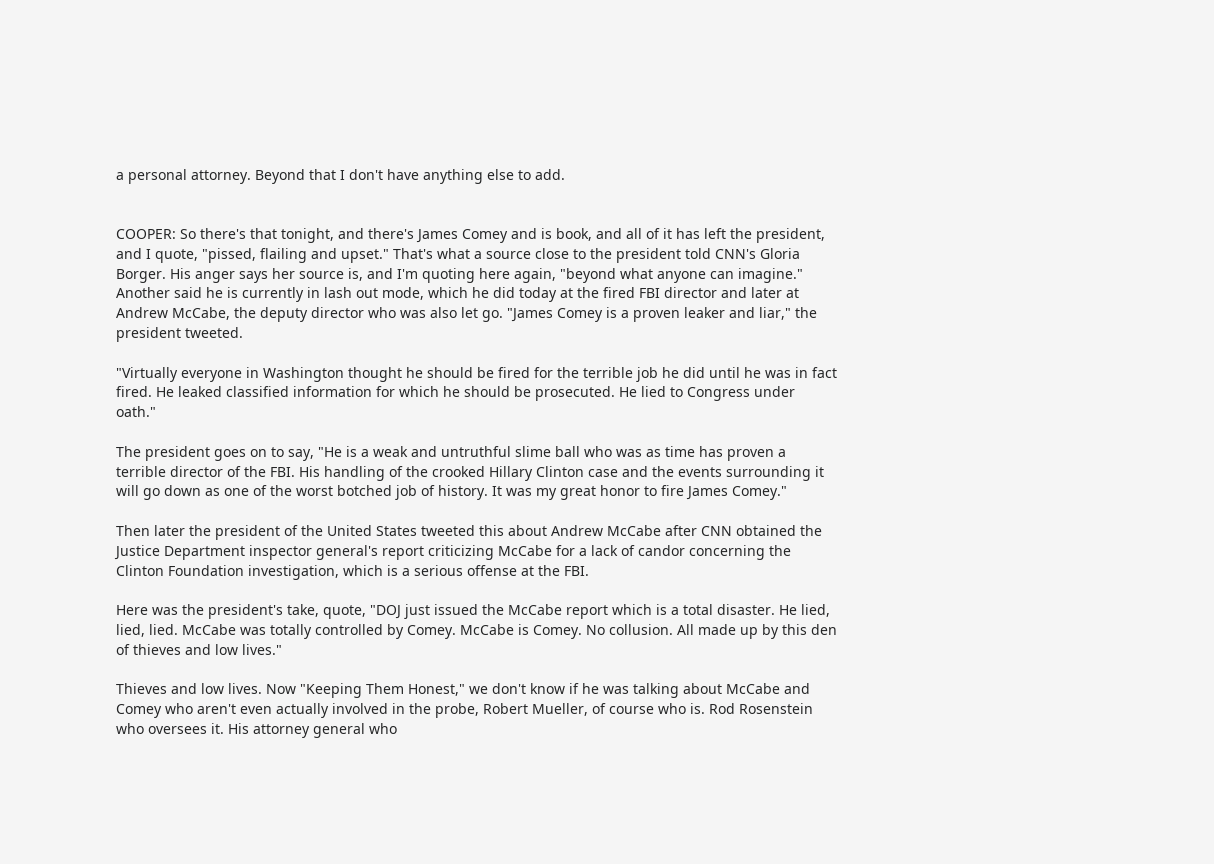a personal attorney. Beyond that I don't have anything else to add.


COOPER: So there's that tonight, and there's James Comey and is book, and all of it has left the president, and I quote, "pissed, flailing and upset." That's what a source close to the president told CNN's Gloria Borger. His anger says her source is, and I'm quoting here again, "beyond what anyone can imagine." Another said he is currently in lash out mode, which he did today at the fired FBI director and later at Andrew McCabe, the deputy director who was also let go. "James Comey is a proven leaker and liar," the president tweeted.

"Virtually everyone in Washington thought he should be fired for the terrible job he did until he was in fact fired. He leaked classified information for which he should be prosecuted. He lied to Congress under oath."

The president goes on to say, "He is a weak and untruthful slime ball who was as time has proven a terrible director of the FBI. His handling of the crooked Hillary Clinton case and the events surrounding it will go down as one of the worst botched job of history. It was my great honor to fire James Comey."

Then later the president of the United States tweeted this about Andrew McCabe after CNN obtained the Justice Department inspector general's report criticizing McCabe for a lack of candor concerning the Clinton Foundation investigation, which is a serious offense at the FBI.

Here was the president's take, quote, "DOJ just issued the McCabe report which is a total disaster. He lied, lied, lied. McCabe was totally controlled by Comey. McCabe is Comey. No collusion. All made up by this den of thieves and low lives."

Thieves and low lives. Now "Keeping Them Honest," we don't know if he was talking about McCabe and Comey who aren't even actually involved in the probe, Robert Mueller, of course who is. Rod Rosenstein who oversees it. His attorney general who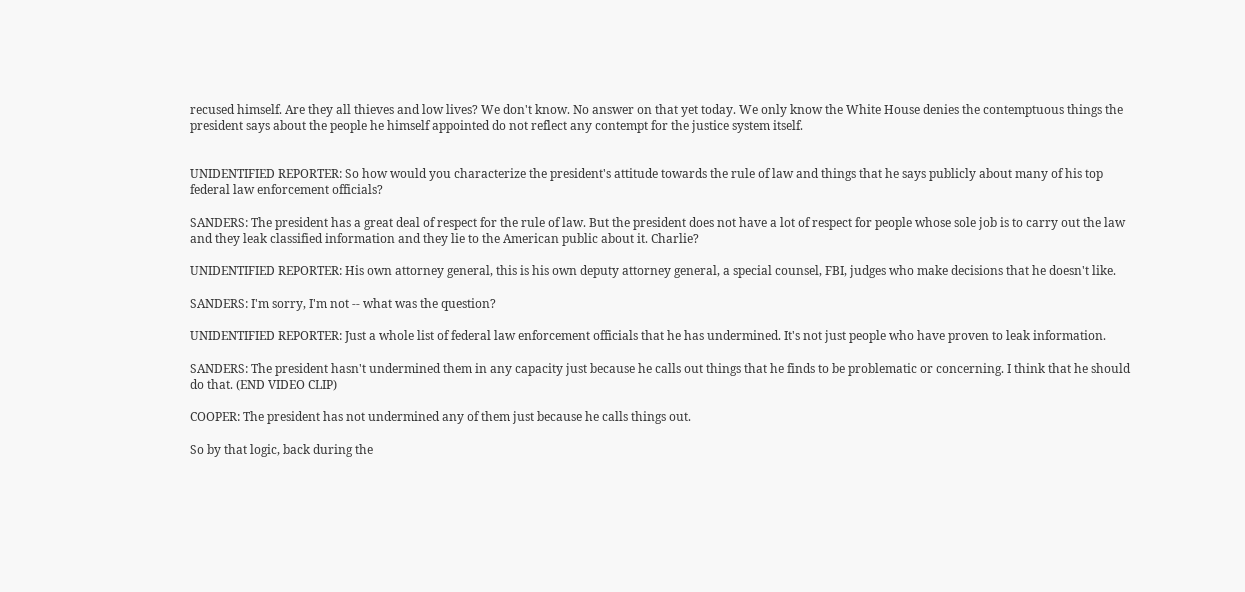recused himself. Are they all thieves and low lives? We don't know. No answer on that yet today. We only know the White House denies the contemptuous things the president says about the people he himself appointed do not reflect any contempt for the justice system itself.


UNIDENTIFIED REPORTER: So how would you characterize the president's attitude towards the rule of law and things that he says publicly about many of his top federal law enforcement officials?

SANDERS: The president has a great deal of respect for the rule of law. But the president does not have a lot of respect for people whose sole job is to carry out the law and they leak classified information and they lie to the American public about it. Charlie?

UNIDENTIFIED REPORTER: His own attorney general, this is his own deputy attorney general, a special counsel, FBI, judges who make decisions that he doesn't like.

SANDERS: I'm sorry, I'm not -- what was the question?

UNIDENTIFIED REPORTER: Just a whole list of federal law enforcement officials that he has undermined. It's not just people who have proven to leak information.

SANDERS: The president hasn't undermined them in any capacity just because he calls out things that he finds to be problematic or concerning. I think that he should do that. (END VIDEO CLIP)

COOPER: The president has not undermined any of them just because he calls things out.

So by that logic, back during the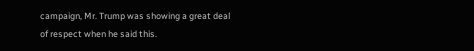campaign, Mr. Trump was showing a great deal of respect when he said this.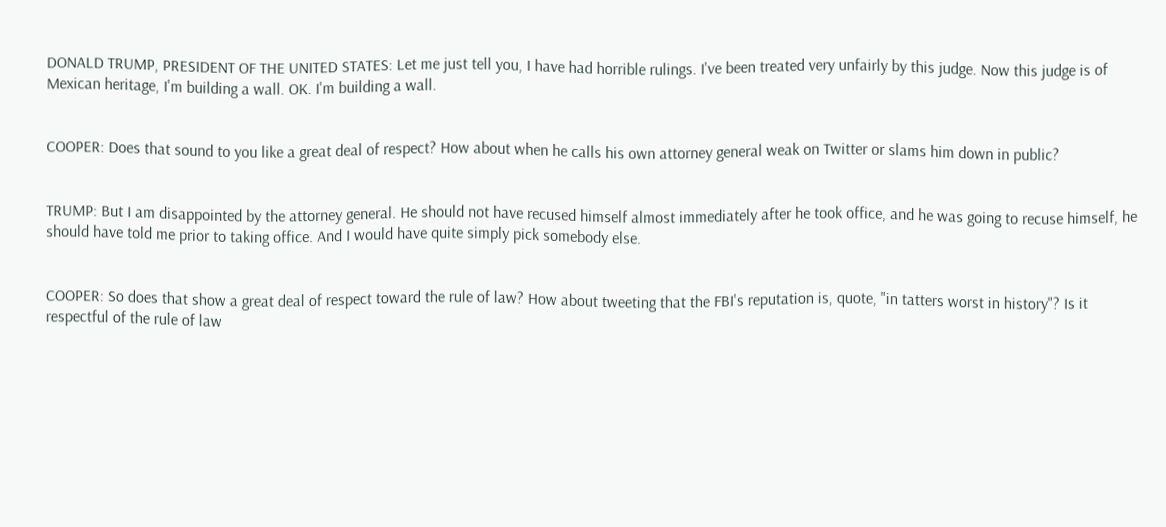DONALD TRUMP, PRESIDENT OF THE UNITED STATES: Let me just tell you, I have had horrible rulings. I've been treated very unfairly by this judge. Now this judge is of Mexican heritage, I'm building a wall. OK. I'm building a wall.


COOPER: Does that sound to you like a great deal of respect? How about when he calls his own attorney general weak on Twitter or slams him down in public?


TRUMP: But I am disappointed by the attorney general. He should not have recused himself almost immediately after he took office, and he was going to recuse himself, he should have told me prior to taking office. And I would have quite simply pick somebody else.


COOPER: So does that show a great deal of respect toward the rule of law? How about tweeting that the FBI's reputation is, quote, "in tatters worst in history"? Is it respectful of the rule of law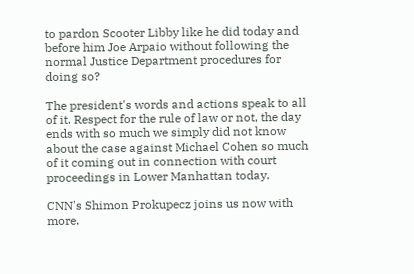to pardon Scooter Libby like he did today and before him Joe Arpaio without following the normal Justice Department procedures for doing so?

The president's words and actions speak to all of it. Respect for the rule of law or not, the day ends with so much we simply did not know about the case against Michael Cohen so much of it coming out in connection with court proceedings in Lower Manhattan today.

CNN's Shimon Prokupecz joins us now with more.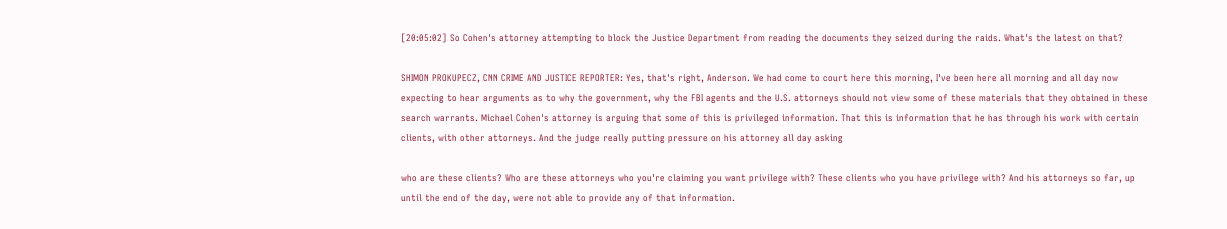[20:05:02] So Cohen's attorney attempting to block the Justice Department from reading the documents they seized during the raids. What's the latest on that?

SHIMON PROKUPECZ, CNN CRIME AND JUSTICE REPORTER: Yes, that's right, Anderson. We had come to court here this morning, I've been here all morning and all day now expecting to hear arguments as to why the government, why the FBI agents and the U.S. attorneys should not view some of these materials that they obtained in these search warrants. Michael Cohen's attorney is arguing that some of this is privileged information. That this is information that he has through his work with certain clients, with other attorneys. And the judge really putting pressure on his attorney all day asking

who are these clients? Who are these attorneys who you're claiming you want privilege with? These clients who you have privilege with? And his attorneys so far, up until the end of the day, were not able to provide any of that information.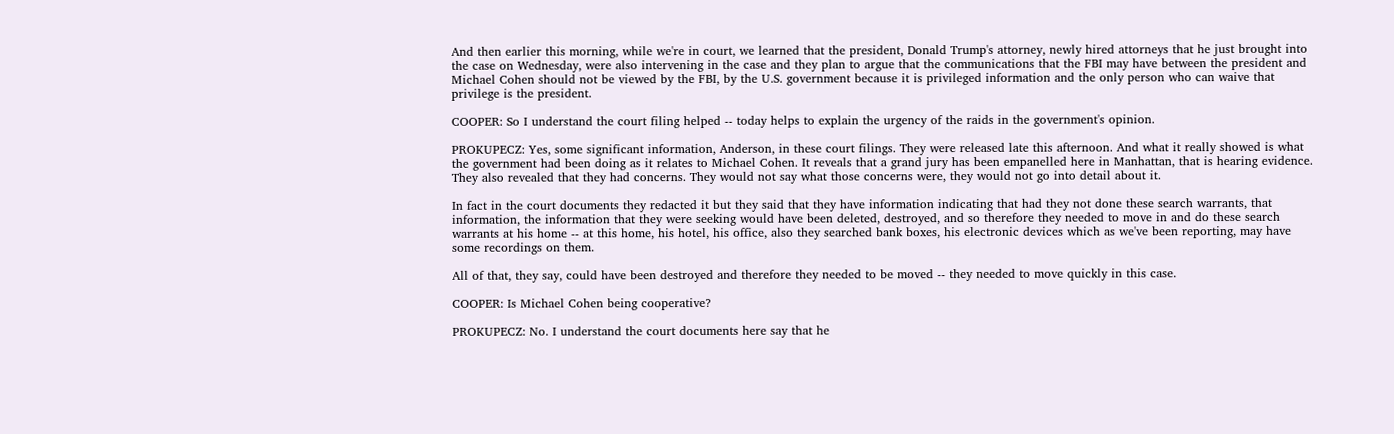And then earlier this morning, while we're in court, we learned that the president, Donald Trump's attorney, newly hired attorneys that he just brought into the case on Wednesday, were also intervening in the case and they plan to argue that the communications that the FBI may have between the president and Michael Cohen should not be viewed by the FBI, by the U.S. government because it is privileged information and the only person who can waive that privilege is the president.

COOPER: So I understand the court filing helped -- today helps to explain the urgency of the raids in the government's opinion.

PROKUPECZ: Yes, some significant information, Anderson, in these court filings. They were released late this afternoon. And what it really showed is what the government had been doing as it relates to Michael Cohen. It reveals that a grand jury has been empanelled here in Manhattan, that is hearing evidence. They also revealed that they had concerns. They would not say what those concerns were, they would not go into detail about it.

In fact in the court documents they redacted it but they said that they have information indicating that had they not done these search warrants, that information, the information that they were seeking would have been deleted, destroyed, and so therefore they needed to move in and do these search warrants at his home -- at this home, his hotel, his office, also they searched bank boxes, his electronic devices which as we've been reporting, may have some recordings on them.

All of that, they say, could have been destroyed and therefore they needed to be moved -- they needed to move quickly in this case.

COOPER: Is Michael Cohen being cooperative?

PROKUPECZ: No. I understand the court documents here say that he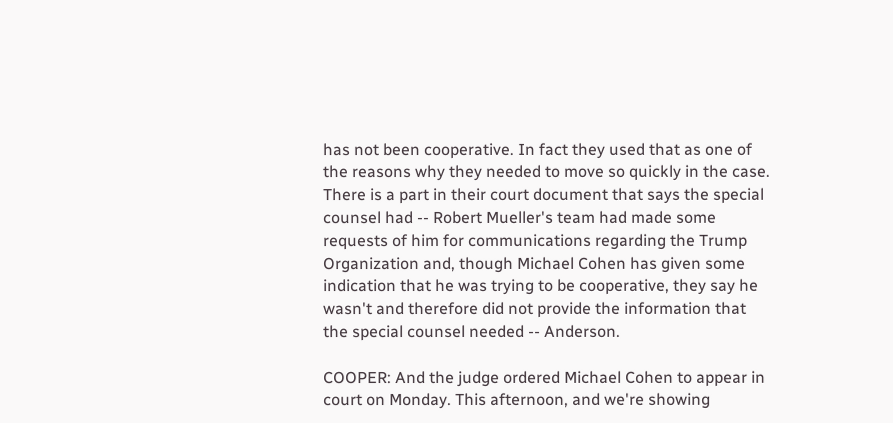has not been cooperative. In fact they used that as one of the reasons why they needed to move so quickly in the case. There is a part in their court document that says the special counsel had -- Robert Mueller's team had made some requests of him for communications regarding the Trump Organization and, though Michael Cohen has given some indication that he was trying to be cooperative, they say he wasn't and therefore did not provide the information that the special counsel needed -- Anderson.

COOPER: And the judge ordered Michael Cohen to appear in court on Monday. This afternoon, and we're showing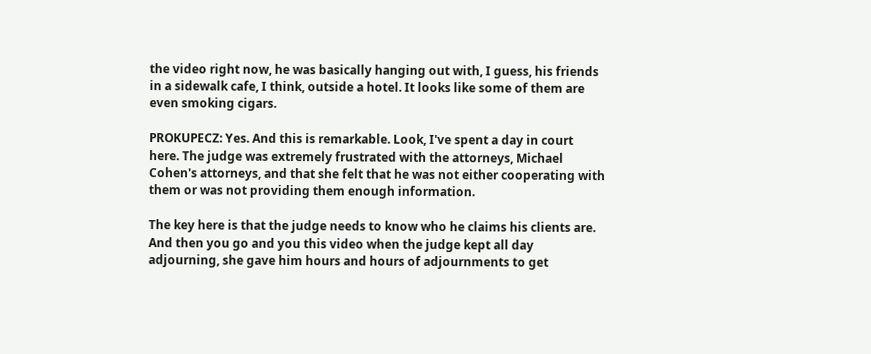the video right now, he was basically hanging out with, I guess, his friends in a sidewalk cafe, I think, outside a hotel. It looks like some of them are even smoking cigars.

PROKUPECZ: Yes. And this is remarkable. Look, I've spent a day in court here. The judge was extremely frustrated with the attorneys, Michael Cohen's attorneys, and that she felt that he was not either cooperating with them or was not providing them enough information.

The key here is that the judge needs to know who he claims his clients are. And then you go and you this video when the judge kept all day adjourning, she gave him hours and hours of adjournments to get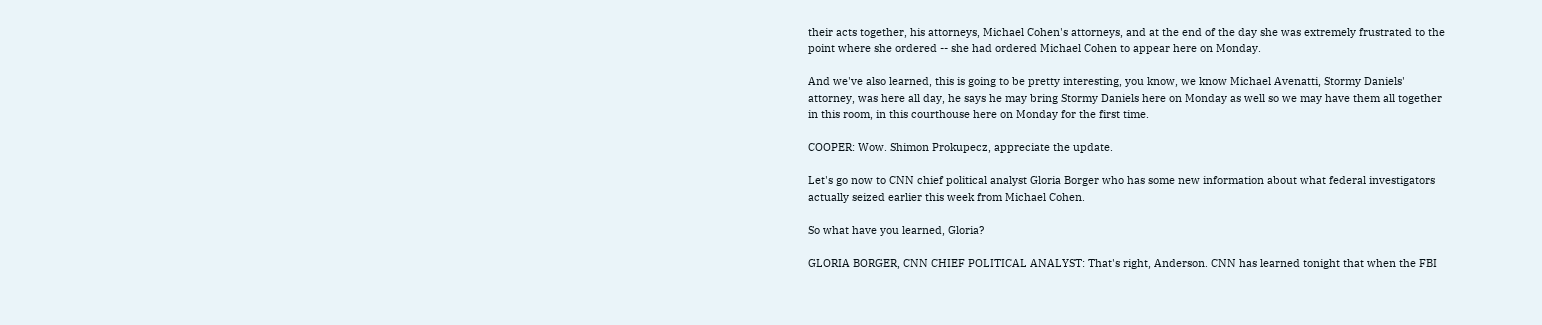their acts together, his attorneys, Michael Cohen's attorneys, and at the end of the day she was extremely frustrated to the point where she ordered -- she had ordered Michael Cohen to appear here on Monday.

And we've also learned, this is going to be pretty interesting, you know, we know Michael Avenatti, Stormy Daniels' attorney, was here all day, he says he may bring Stormy Daniels here on Monday as well so we may have them all together in this room, in this courthouse here on Monday for the first time.

COOPER: Wow. Shimon Prokupecz, appreciate the update.

Let's go now to CNN chief political analyst Gloria Borger who has some new information about what federal investigators actually seized earlier this week from Michael Cohen.

So what have you learned, Gloria?

GLORIA BORGER, CNN CHIEF POLITICAL ANALYST: That's right, Anderson. CNN has learned tonight that when the FBI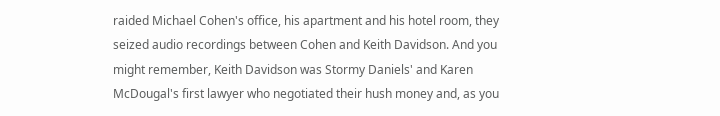raided Michael Cohen's office, his apartment and his hotel room, they seized audio recordings between Cohen and Keith Davidson. And you might remember, Keith Davidson was Stormy Daniels' and Karen McDougal's first lawyer who negotiated their hush money and, as you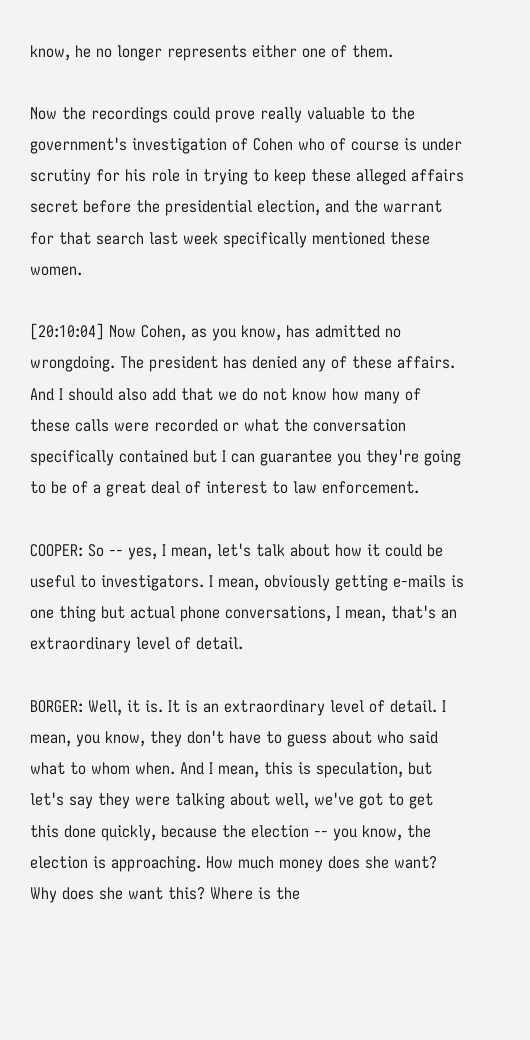know, he no longer represents either one of them.

Now the recordings could prove really valuable to the government's investigation of Cohen who of course is under scrutiny for his role in trying to keep these alleged affairs secret before the presidential election, and the warrant for that search last week specifically mentioned these women.

[20:10:04] Now Cohen, as you know, has admitted no wrongdoing. The president has denied any of these affairs. And I should also add that we do not know how many of these calls were recorded or what the conversation specifically contained but I can guarantee you they're going to be of a great deal of interest to law enforcement.

COOPER: So -- yes, I mean, let's talk about how it could be useful to investigators. I mean, obviously getting e-mails is one thing but actual phone conversations, I mean, that's an extraordinary level of detail.

BORGER: Well, it is. It is an extraordinary level of detail. I mean, you know, they don't have to guess about who said what to whom when. And I mean, this is speculation, but let's say they were talking about well, we've got to get this done quickly, because the election -- you know, the election is approaching. How much money does she want? Why does she want this? Where is the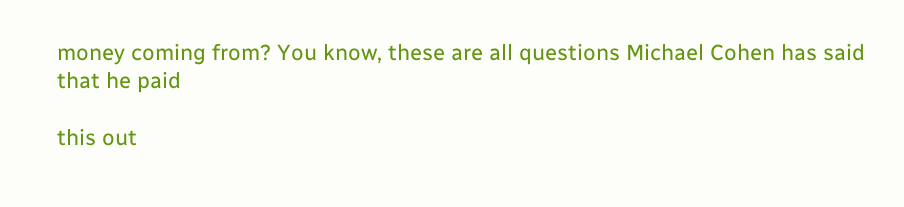money coming from? You know, these are all questions Michael Cohen has said that he paid

this out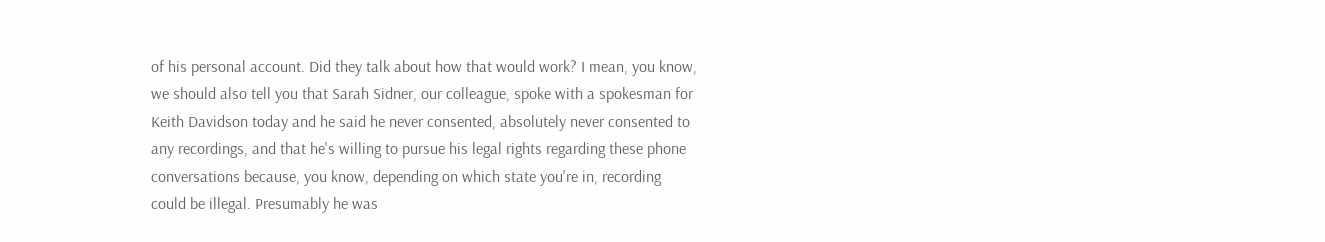of his personal account. Did they talk about how that would work? I mean, you know, we should also tell you that Sarah Sidner, our colleague, spoke with a spokesman for Keith Davidson today and he said he never consented, absolutely never consented to any recordings, and that he's willing to pursue his legal rights regarding these phone conversations because, you know, depending on which state you're in, recording could be illegal. Presumably he was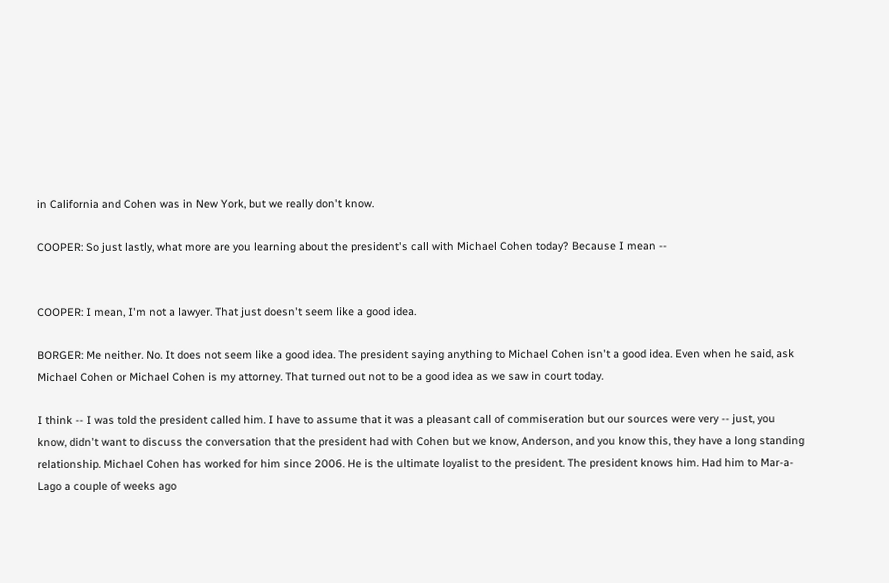in California and Cohen was in New York, but we really don't know.

COOPER: So just lastly, what more are you learning about the president's call with Michael Cohen today? Because I mean --


COOPER: I mean, I'm not a lawyer. That just doesn't seem like a good idea.

BORGER: Me neither. No. It does not seem like a good idea. The president saying anything to Michael Cohen isn't a good idea. Even when he said, ask Michael Cohen or Michael Cohen is my attorney. That turned out not to be a good idea as we saw in court today.

I think -- I was told the president called him. I have to assume that it was a pleasant call of commiseration but our sources were very -- just, you know, didn't want to discuss the conversation that the president had with Cohen but we know, Anderson, and you know this, they have a long standing relationship. Michael Cohen has worked for him since 2006. He is the ultimate loyalist to the president. The president knows him. Had him to Mar-a-Lago a couple of weeks ago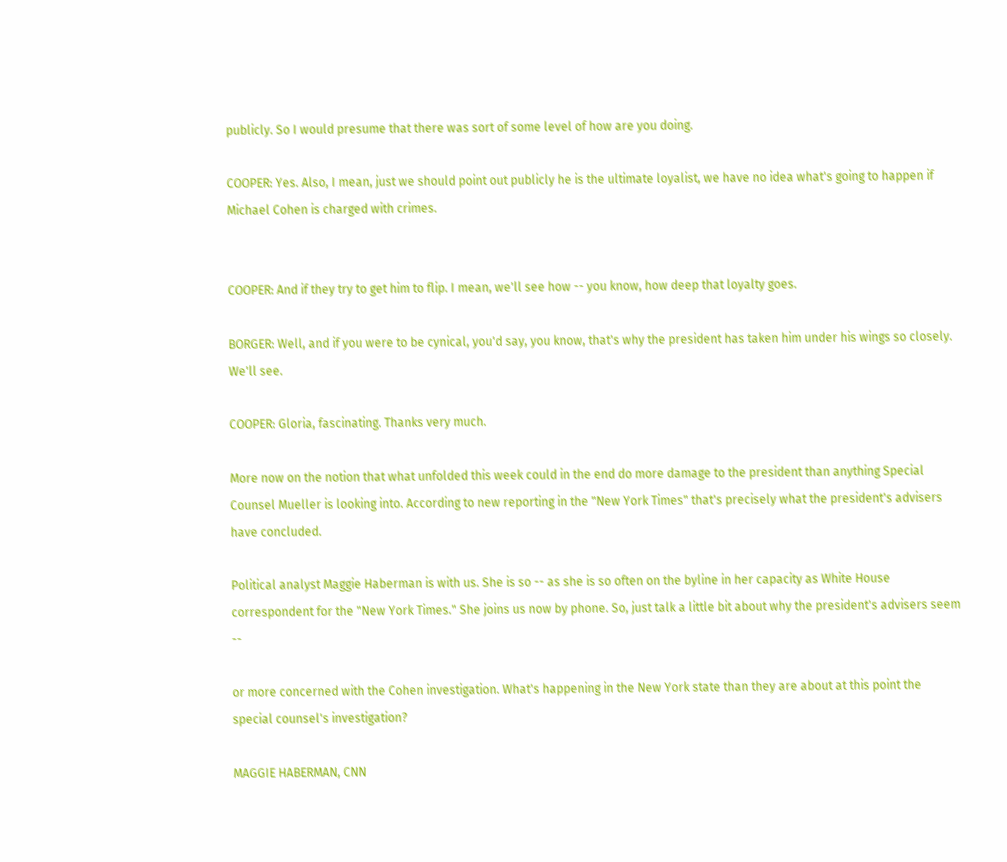publicly. So I would presume that there was sort of some level of how are you doing.

COOPER: Yes. Also, I mean, just we should point out publicly he is the ultimate loyalist, we have no idea what's going to happen if Michael Cohen is charged with crimes.


COOPER: And if they try to get him to flip. I mean, we'll see how -- you know, how deep that loyalty goes.

BORGER: Well, and if you were to be cynical, you'd say, you know, that's why the president has taken him under his wings so closely. We'll see.

COOPER: Gloria, fascinating. Thanks very much.

More now on the notion that what unfolded this week could in the end do more damage to the president than anything Special Counsel Mueller is looking into. According to new reporting in the "New York Times" that's precisely what the president's advisers have concluded.

Political analyst Maggie Haberman is with us. She is so -- as she is so often on the byline in her capacity as White House correspondent for the "New York Times." She joins us now by phone. So, just talk a little bit about why the president's advisers seem --

or more concerned with the Cohen investigation. What's happening in the New York state than they are about at this point the special counsel's investigation?

MAGGIE HABERMAN, CNN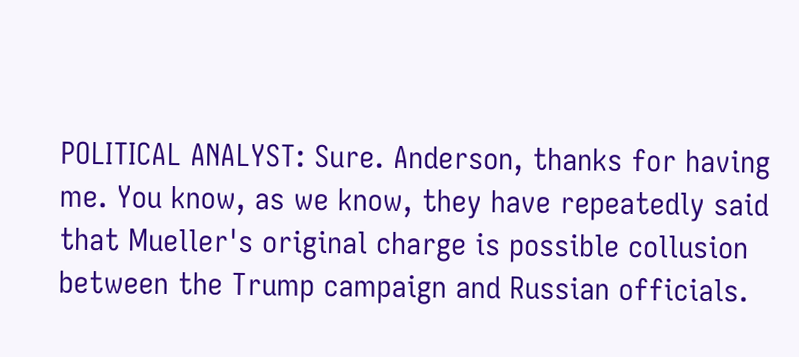POLITICAL ANALYST: Sure. Anderson, thanks for having me. You know, as we know, they have repeatedly said that Mueller's original charge is possible collusion between the Trump campaign and Russian officials.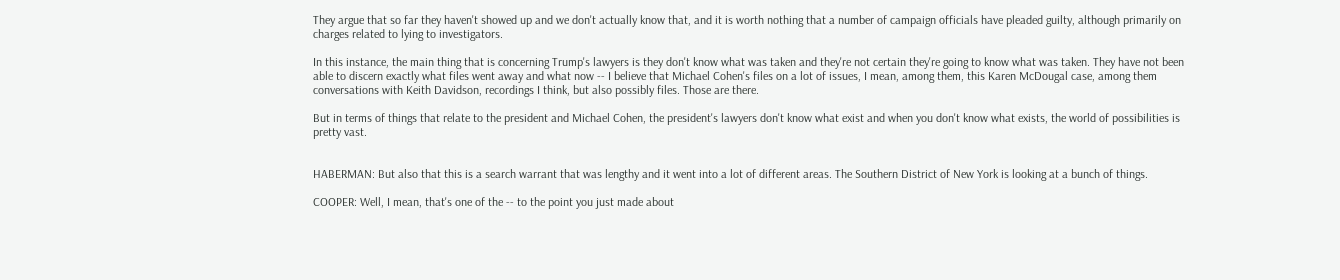They argue that so far they haven't showed up and we don't actually know that, and it is worth nothing that a number of campaign officials have pleaded guilty, although primarily on charges related to lying to investigators.

In this instance, the main thing that is concerning Trump's lawyers is they don't know what was taken and they're not certain they're going to know what was taken. They have not been able to discern exactly what files went away and what now -- I believe that Michael Cohen's files on a lot of issues, I mean, among them, this Karen McDougal case, among them conversations with Keith Davidson, recordings I think, but also possibly files. Those are there.

But in terms of things that relate to the president and Michael Cohen, the president's lawyers don't know what exist and when you don't know what exists, the world of possibilities is pretty vast.


HABERMAN: But also that this is a search warrant that was lengthy and it went into a lot of different areas. The Southern District of New York is looking at a bunch of things.

COOPER: Well, I mean, that's one of the -- to the point you just made about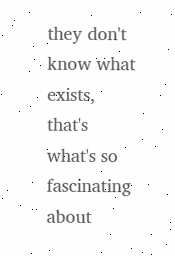they don't know what exists, that's what's so fascinating about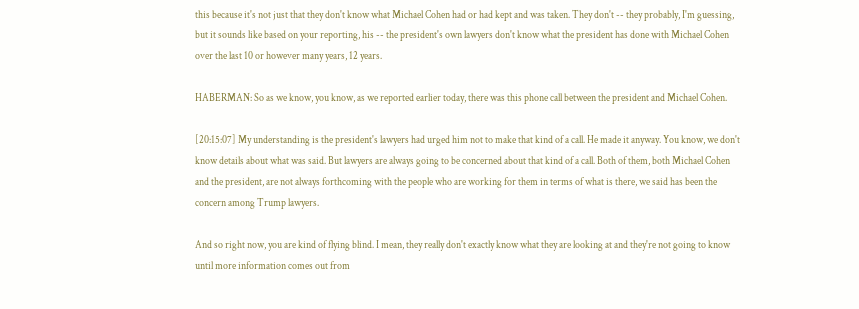this because it's not just that they don't know what Michael Cohen had or had kept and was taken. They don't -- they probably, I'm guessing, but it sounds like based on your reporting, his -- the president's own lawyers don't know what the president has done with Michael Cohen over the last 10 or however many years, 12 years.

HABERMAN: So as we know, you know, as we reported earlier today, there was this phone call between the president and Michael Cohen.

[20:15:07] My understanding is the president's lawyers had urged him not to make that kind of a call. He made it anyway. You know, we don't know details about what was said. But lawyers are always going to be concerned about that kind of a call. Both of them, both Michael Cohen and the president, are not always forthcoming with the people who are working for them in terms of what is there, we said has been the concern among Trump lawyers.

And so right now, you are kind of flying blind. I mean, they really don't exactly know what they are looking at and they're not going to know until more information comes out from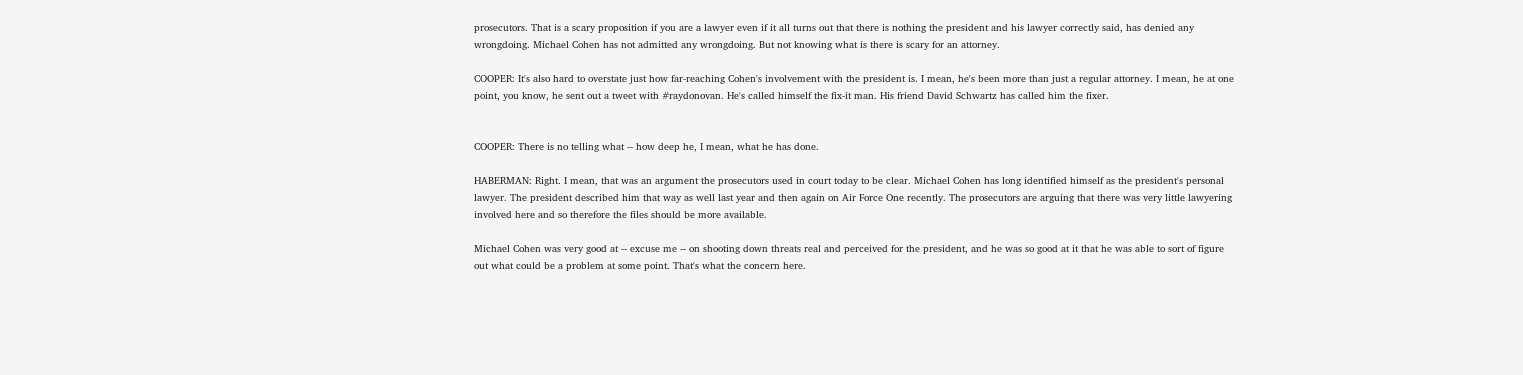prosecutors. That is a scary proposition if you are a lawyer even if it all turns out that there is nothing the president and his lawyer correctly said, has denied any wrongdoing. Michael Cohen has not admitted any wrongdoing. But not knowing what is there is scary for an attorney.

COOPER: It's also hard to overstate just how far-reaching Cohen's involvement with the president is. I mean, he's been more than just a regular attorney. I mean, he at one point, you know, he sent out a tweet with #raydonovan. He's called himself the fix-it man. His friend David Schwartz has called him the fixer.


COOPER: There is no telling what -- how deep he, I mean, what he has done.

HABERMAN: Right. I mean, that was an argument the prosecutors used in court today to be clear. Michael Cohen has long identified himself as the president's personal lawyer. The president described him that way as well last year and then again on Air Force One recently. The prosecutors are arguing that there was very little lawyering involved here and so therefore the files should be more available.

Michael Cohen was very good at -- excuse me -- on shooting down threats real and perceived for the president, and he was so good at it that he was able to sort of figure out what could be a problem at some point. That's what the concern here.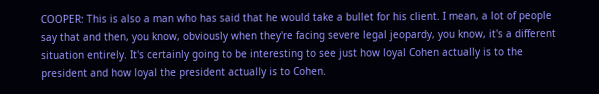COOPER: This is also a man who has said that he would take a bullet for his client. I mean, a lot of people say that and then, you know, obviously when they're facing severe legal jeopardy, you know, it's a different situation entirely. It's certainly going to be interesting to see just how loyal Cohen actually is to the president and how loyal the president actually is to Cohen.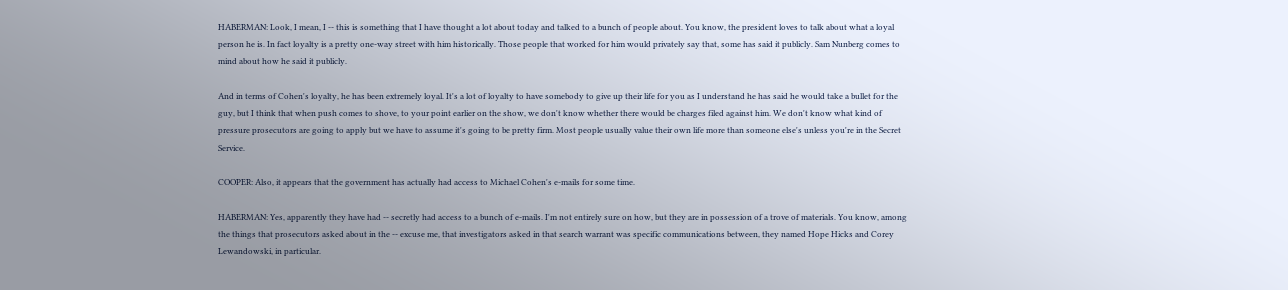HABERMAN: Look, I mean, I -- this is something that I have thought a lot about today and talked to a bunch of people about. You know, the president loves to talk about what a loyal person he is. In fact loyalty is a pretty one-way street with him historically. Those people that worked for him would privately say that, some has said it publicly. Sam Nunberg comes to mind about how he said it publicly.

And in terms of Cohen's loyalty, he has been extremely loyal. It's a lot of loyalty to have somebody to give up their life for you as I understand he has said he would take a bullet for the guy, but I think that when push comes to shove, to your point earlier on the show, we don't know whether there would be charges filed against him. We don't know what kind of pressure prosecutors are going to apply but we have to assume it's going to be pretty firm. Most people usually value their own life more than someone else's unless you're in the Secret Service.

COOPER: Also, it appears that the government has actually had access to Michael Cohen's e-mails for some time.

HABERMAN: Yes, apparently they have had -- secretly had access to a bunch of e-mails. I'm not entirely sure on how, but they are in possession of a trove of materials. You know, among the things that prosecutors asked about in the -- excuse me, that investigators asked in that search warrant was specific communications between, they named Hope Hicks and Corey Lewandowski, in particular.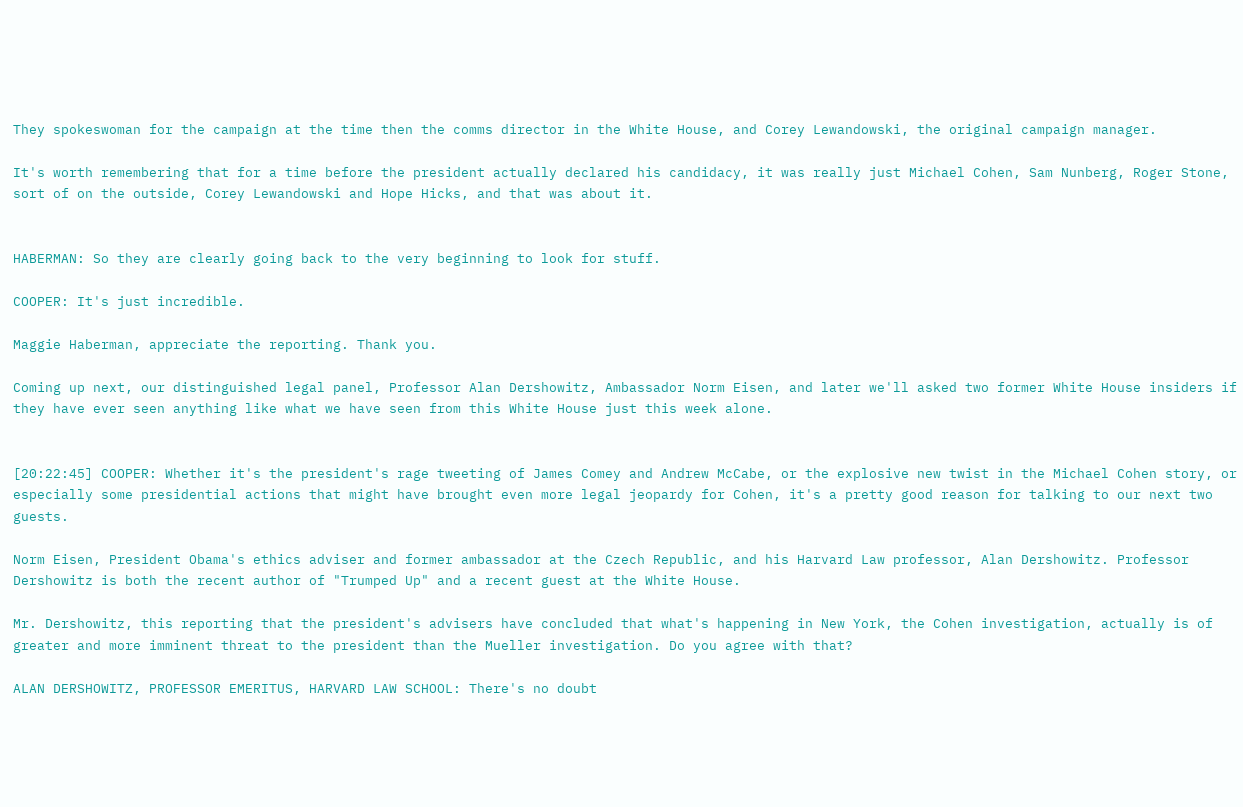They spokeswoman for the campaign at the time then the comms director in the White House, and Corey Lewandowski, the original campaign manager.

It's worth remembering that for a time before the president actually declared his candidacy, it was really just Michael Cohen, Sam Nunberg, Roger Stone, sort of on the outside, Corey Lewandowski and Hope Hicks, and that was about it.


HABERMAN: So they are clearly going back to the very beginning to look for stuff.

COOPER: It's just incredible.

Maggie Haberman, appreciate the reporting. Thank you.

Coming up next, our distinguished legal panel, Professor Alan Dershowitz, Ambassador Norm Eisen, and later we'll asked two former White House insiders if they have ever seen anything like what we have seen from this White House just this week alone.


[20:22:45] COOPER: Whether it's the president's rage tweeting of James Comey and Andrew McCabe, or the explosive new twist in the Michael Cohen story, or especially some presidential actions that might have brought even more legal jeopardy for Cohen, it's a pretty good reason for talking to our next two guests.

Norm Eisen, President Obama's ethics adviser and former ambassador at the Czech Republic, and his Harvard Law professor, Alan Dershowitz. Professor Dershowitz is both the recent author of "Trumped Up" and a recent guest at the White House.

Mr. Dershowitz, this reporting that the president's advisers have concluded that what's happening in New York, the Cohen investigation, actually is of greater and more imminent threat to the president than the Mueller investigation. Do you agree with that?

ALAN DERSHOWITZ, PROFESSOR EMERITUS, HARVARD LAW SCHOOL: There's no doubt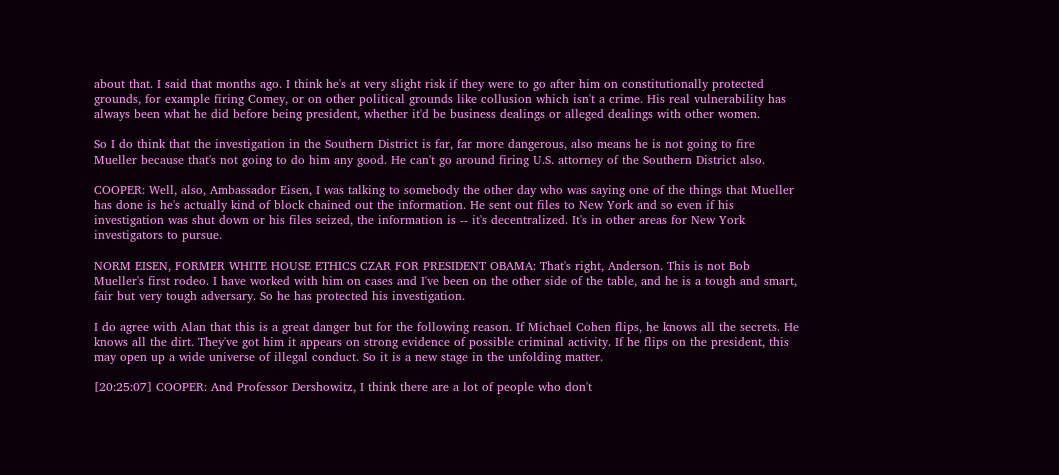about that. I said that months ago. I think he's at very slight risk if they were to go after him on constitutionally protected grounds, for example firing Comey, or on other political grounds like collusion which isn't a crime. His real vulnerability has always been what he did before being president, whether it'd be business dealings or alleged dealings with other women.

So I do think that the investigation in the Southern District is far, far more dangerous, also means he is not going to fire Mueller because that's not going to do him any good. He can't go around firing U.S. attorney of the Southern District also.

COOPER: Well, also, Ambassador Eisen, I was talking to somebody the other day who was saying one of the things that Mueller has done is he's actually kind of block chained out the information. He sent out files to New York and so even if his investigation was shut down or his files seized, the information is -- it's decentralized. It's in other areas for New York investigators to pursue.

NORM EISEN, FORMER WHITE HOUSE ETHICS CZAR FOR PRESIDENT OBAMA: That's right, Anderson. This is not Bob Mueller's first rodeo. I have worked with him on cases and I've been on the other side of the table, and he is a tough and smart, fair but very tough adversary. So he has protected his investigation.

I do agree with Alan that this is a great danger but for the following reason. If Michael Cohen flips, he knows all the secrets. He knows all the dirt. They've got him it appears on strong evidence of possible criminal activity. If he flips on the president, this may open up a wide universe of illegal conduct. So it is a new stage in the unfolding matter.

[20:25:07] COOPER: And Professor Dershowitz, I think there are a lot of people who don't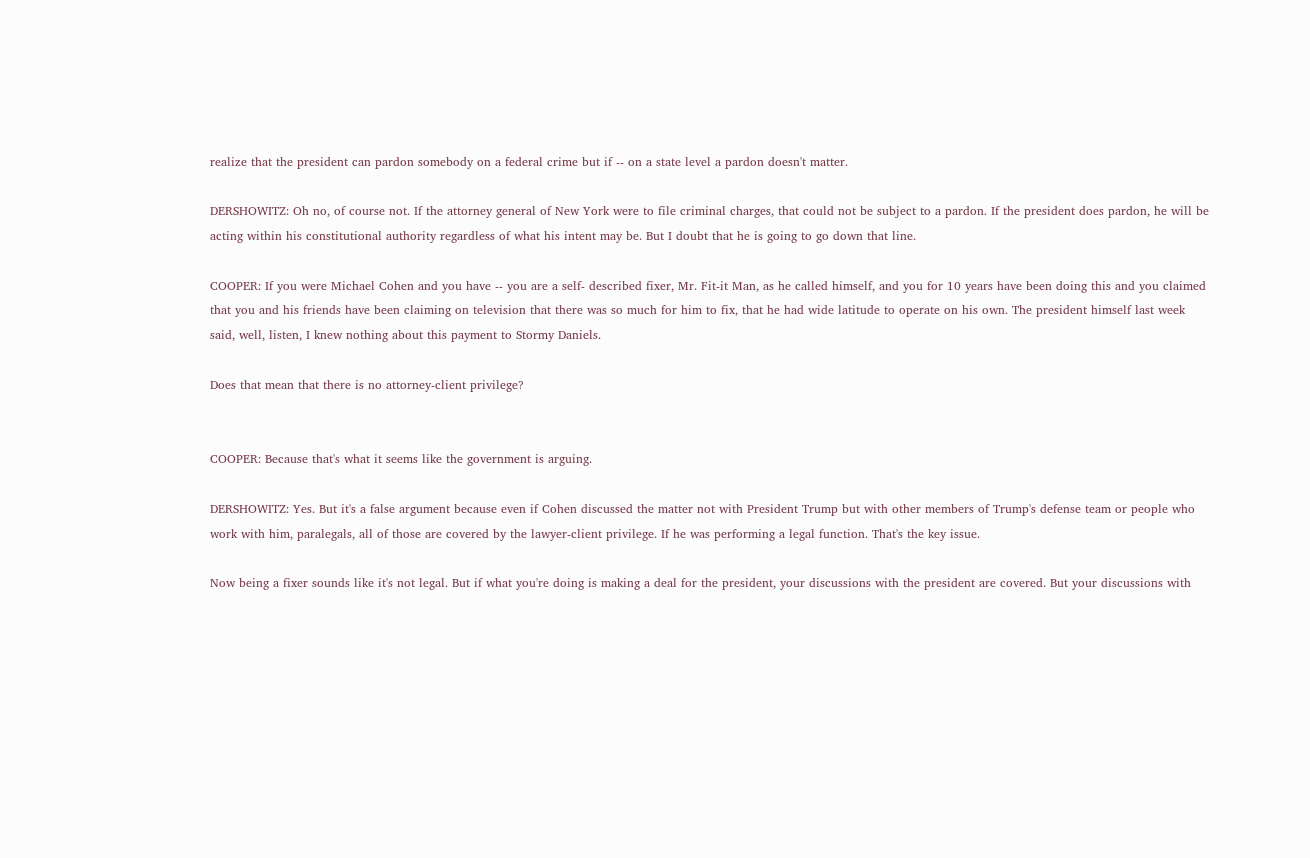realize that the president can pardon somebody on a federal crime but if -- on a state level a pardon doesn't matter.

DERSHOWITZ: Oh no, of course not. If the attorney general of New York were to file criminal charges, that could not be subject to a pardon. If the president does pardon, he will be acting within his constitutional authority regardless of what his intent may be. But I doubt that he is going to go down that line.

COOPER: If you were Michael Cohen and you have -- you are a self- described fixer, Mr. Fit-it Man, as he called himself, and you for 10 years have been doing this and you claimed that you and his friends have been claiming on television that there was so much for him to fix, that he had wide latitude to operate on his own. The president himself last week said, well, listen, I knew nothing about this payment to Stormy Daniels.

Does that mean that there is no attorney-client privilege?


COOPER: Because that's what it seems like the government is arguing.

DERSHOWITZ: Yes. But it's a false argument because even if Cohen discussed the matter not with President Trump but with other members of Trump's defense team or people who work with him, paralegals, all of those are covered by the lawyer-client privilege. If he was performing a legal function. That's the key issue.

Now being a fixer sounds like it's not legal. But if what you're doing is making a deal for the president, your discussions with the president are covered. But your discussions with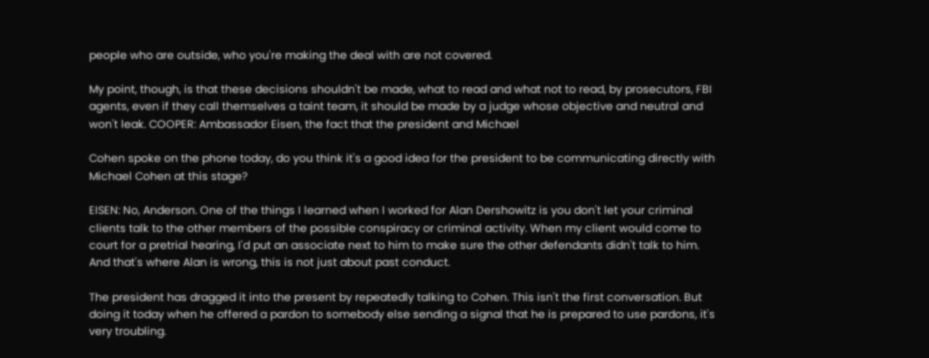people who are outside, who you're making the deal with are not covered.

My point, though, is that these decisions shouldn't be made, what to read and what not to read, by prosecutors, FBI agents, even if they call themselves a taint team, it should be made by a judge whose objective and neutral and won't leak. COOPER: Ambassador Eisen, the fact that the president and Michael

Cohen spoke on the phone today, do you think it's a good idea for the president to be communicating directly with Michael Cohen at this stage?

EISEN: No, Anderson. One of the things I learned when I worked for Alan Dershowitz is you don't let your criminal clients talk to the other members of the possible conspiracy or criminal activity. When my client would come to court for a pretrial hearing, I'd put an associate next to him to make sure the other defendants didn't talk to him. And that's where Alan is wrong, this is not just about past conduct.

The president has dragged it into the present by repeatedly talking to Cohen. This isn't the first conversation. But doing it today when he offered a pardon to somebody else sending a signal that he is prepared to use pardons, it's very troubling.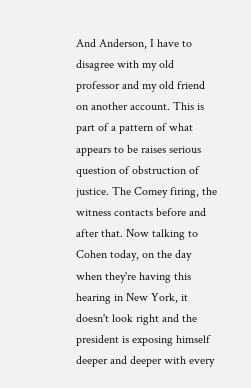And Anderson, I have to disagree with my old professor and my old friend on another account. This is part of a pattern of what appears to be raises serious question of obstruction of justice. The Comey firing, the witness contacts before and after that. Now talking to Cohen today, on the day when they're having this hearing in New York, it doesn't look right and the president is exposing himself deeper and deeper with every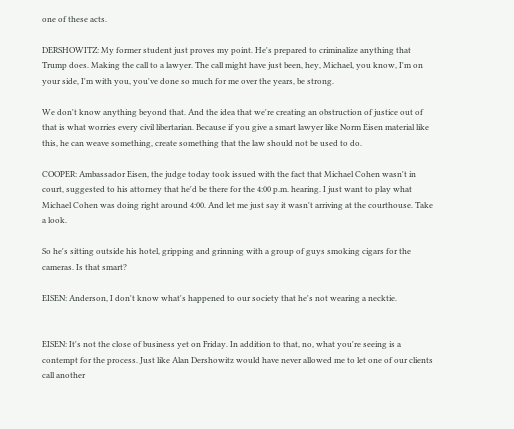one of these acts.

DERSHOWITZ: My former student just proves my point. He's prepared to criminalize anything that Trump does. Making the call to a lawyer. The call might have just been, hey, Michael, you know, I'm on your side, I'm with you, you've done so much for me over the years, be strong.

We don't know anything beyond that. And the idea that we're creating an obstruction of justice out of that is what worries every civil libertarian. Because if you give a smart lawyer like Norm Eisen material like this, he can weave something, create something that the law should not be used to do.

COOPER: Ambassador Eisen, the judge today took issued with the fact that Michael Cohen wasn't in court, suggested to his attorney that he'd be there for the 4:00 p.m. hearing. I just want to play what Michael Cohen was doing right around 4:00. And let me just say it wasn't arriving at the courthouse. Take a look.

So he's sitting outside his hotel, gripping and grinning with a group of guys smoking cigars for the cameras. Is that smart?

EISEN: Anderson, I don't know what's happened to our society that he's not wearing a necktie.


EISEN: It's not the close of business yet on Friday. In addition to that, no, what you're seeing is a contempt for the process. Just like Alan Dershowitz would have never allowed me to let one of our clients call another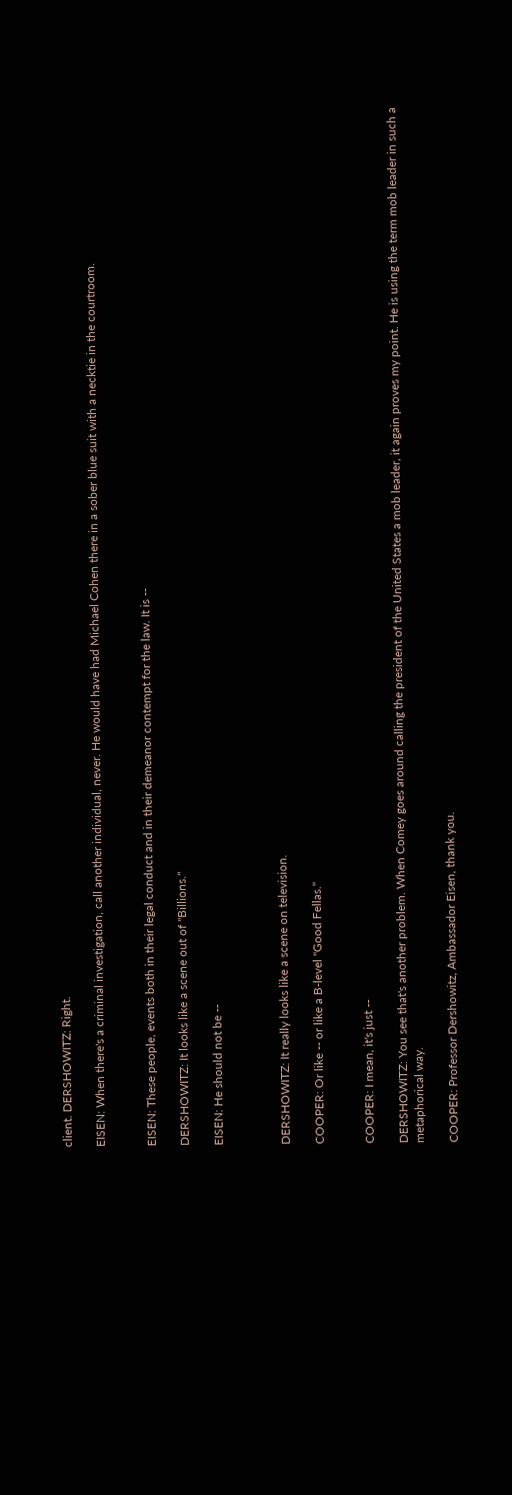client. DERSHOWITZ: Right.

EISEN: When there's a criminal investigation, call another individual, never. He would have had Michael Cohen there in a sober blue suit with a necktie in the courtroom.


EISEN: These people, events both in their legal conduct and in their demeanor contempt for the law. It is --

DERSHOWITZ: It looks like a scene out of "Billions."

EISEN: He should not be --



DERSHOWITZ: It really looks like a scene on television.

COOPER: Or like -- or like a B-level "Good Fellas."


COOPER: I mean, it's just --

DERSHOWITZ: You see that's another problem. When Comey goes around calling the president of the United States a mob leader, it again proves my point. He is using the term mob leader in such a metaphorical way.

COOPER: Professor Dershowitz, Ambassador Eisen, thank you.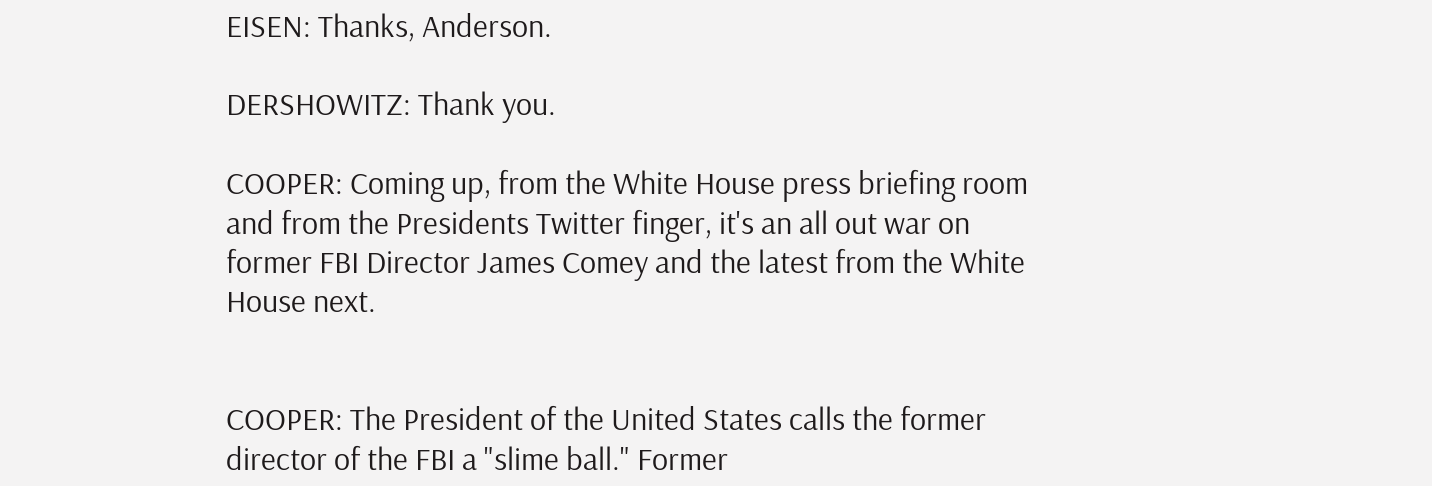EISEN: Thanks, Anderson.

DERSHOWITZ: Thank you.

COOPER: Coming up, from the White House press briefing room and from the Presidents Twitter finger, it's an all out war on former FBI Director James Comey and the latest from the White House next.


COOPER: The President of the United States calls the former director of the FBI a "slime ball." Former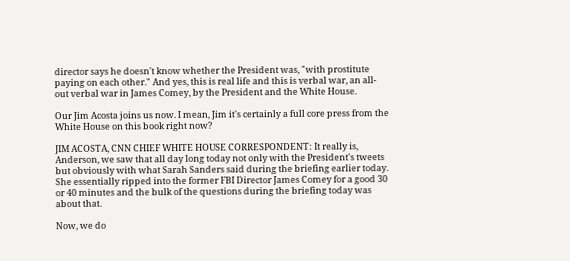director says he doesn't know whether the President was, "with prostitute paying on each other." And yes, this is real life and this is verbal war, an all-out verbal war in James Comey, by the President and the White House.

Our Jim Acosta joins us now. I mean, Jim it's certainly a full core press from the White House on this book right now?

JIM ACOSTA, CNN CHIEF WHITE HOUSE CORRESPONDENT: It really is, Anderson, we saw that all day long today not only with the President's tweets but obviously with what Sarah Sanders said during the briefing earlier today. She essentially ripped into the former FBI Director James Comey for a good 30 or 40 minutes and the bulk of the questions during the briefing today was about that.

Now, we do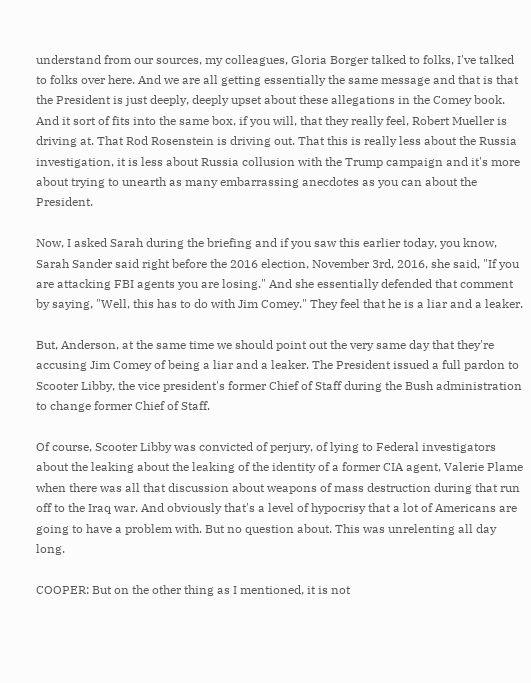understand from our sources, my colleagues, Gloria Borger talked to folks, I've talked to folks over here. And we are all getting essentially the same message and that is that the President is just deeply, deeply upset about these allegations in the Comey book. And it sort of fits into the same box, if you will, that they really feel, Robert Mueller is driving at. That Rod Rosenstein is driving out. That this is really less about the Russia investigation, it is less about Russia collusion with the Trump campaign and it's more about trying to unearth as many embarrassing anecdotes as you can about the President.

Now, I asked Sarah during the briefing and if you saw this earlier today, you know, Sarah Sander said right before the 2016 election, November 3rd, 2016, she said, "If you are attacking FBI agents you are losing." And she essentially defended that comment by saying, "Well, this has to do with Jim Comey." They feel that he is a liar and a leaker.

But, Anderson, at the same time we should point out the very same day that they're accusing Jim Comey of being a liar and a leaker. The President issued a full pardon to Scooter Libby, the vice president's former Chief of Staff during the Bush administration to change former Chief of Staff.

Of course, Scooter Libby was convicted of perjury, of lying to Federal investigators about the leaking about the leaking of the identity of a former CIA agent, Valerie Plame when there was all that discussion about weapons of mass destruction during that run off to the Iraq war. And obviously that's a level of hypocrisy that a lot of Americans are going to have a problem with. But no question about. This was unrelenting all day long.

COOPER: But on the other thing as I mentioned, it is not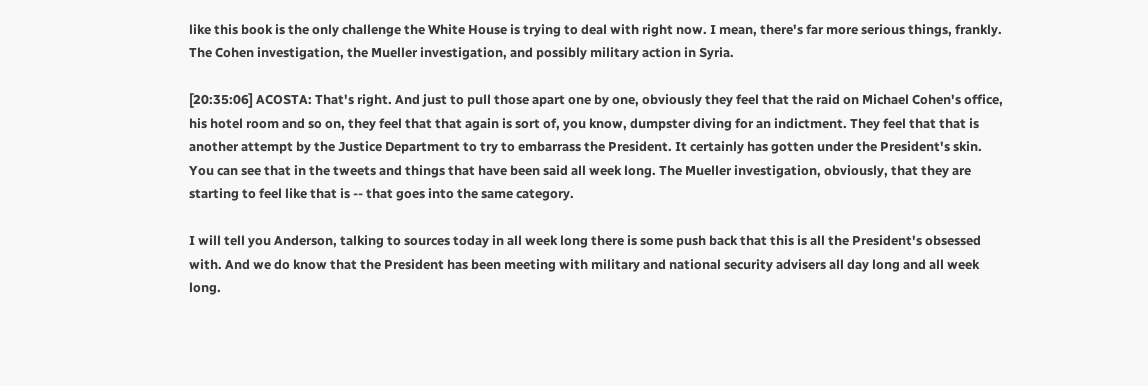like this book is the only challenge the White House is trying to deal with right now. I mean, there's far more serious things, frankly. The Cohen investigation, the Mueller investigation, and possibly military action in Syria.

[20:35:06] ACOSTA: That's right. And just to pull those apart one by one, obviously they feel that the raid on Michael Cohen's office, his hotel room and so on, they feel that that again is sort of, you know, dumpster diving for an indictment. They feel that that is another attempt by the Justice Department to try to embarrass the President. It certainly has gotten under the President's skin. You can see that in the tweets and things that have been said all week long. The Mueller investigation, obviously, that they are starting to feel like that is -- that goes into the same category.

I will tell you Anderson, talking to sources today in all week long there is some push back that this is all the President's obsessed with. And we do know that the President has been meeting with military and national security advisers all day long and all week long.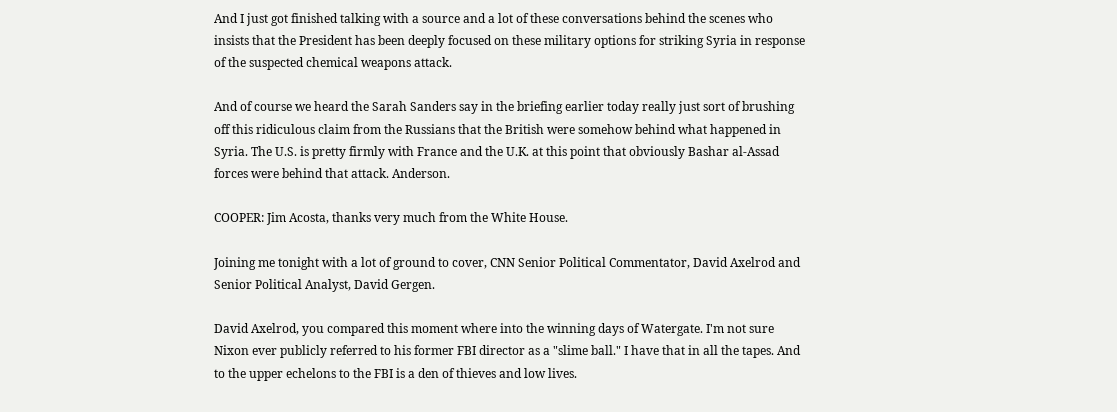And I just got finished talking with a source and a lot of these conversations behind the scenes who insists that the President has been deeply focused on these military options for striking Syria in response of the suspected chemical weapons attack.

And of course we heard the Sarah Sanders say in the briefing earlier today really just sort of brushing off this ridiculous claim from the Russians that the British were somehow behind what happened in Syria. The U.S. is pretty firmly with France and the U.K. at this point that obviously Bashar al-Assad forces were behind that attack. Anderson.

COOPER: Jim Acosta, thanks very much from the White House.

Joining me tonight with a lot of ground to cover, CNN Senior Political Commentator, David Axelrod and Senior Political Analyst, David Gergen.

David Axelrod, you compared this moment where into the winning days of Watergate. I'm not sure Nixon ever publicly referred to his former FBI director as a "slime ball." I have that in all the tapes. And to the upper echelons to the FBI is a den of thieves and low lives.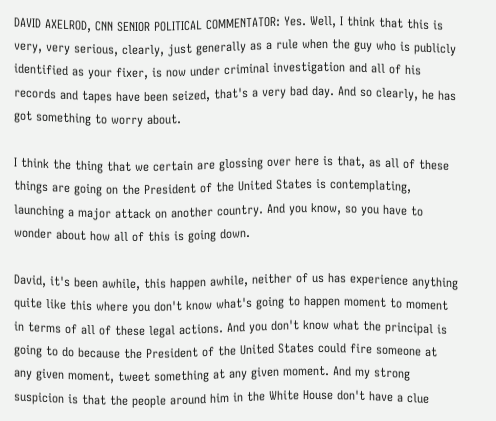DAVID AXELROD, CNN SENIOR POLITICAL COMMENTATOR: Yes. Well, I think that this is very, very serious, clearly, just generally as a rule when the guy who is publicly identified as your fixer, is now under criminal investigation and all of his records and tapes have been seized, that's a very bad day. And so clearly, he has got something to worry about.

I think the thing that we certain are glossing over here is that, as all of these things are going on the President of the United States is contemplating, launching a major attack on another country. And you know, so you have to wonder about how all of this is going down.

David, it's been awhile, this happen awhile, neither of us has experience anything quite like this where you don't know what's going to happen moment to moment in terms of all of these legal actions. And you don't know what the principal is going to do because the President of the United States could fire someone at any given moment, tweet something at any given moment. And my strong suspicion is that the people around him in the White House don't have a clue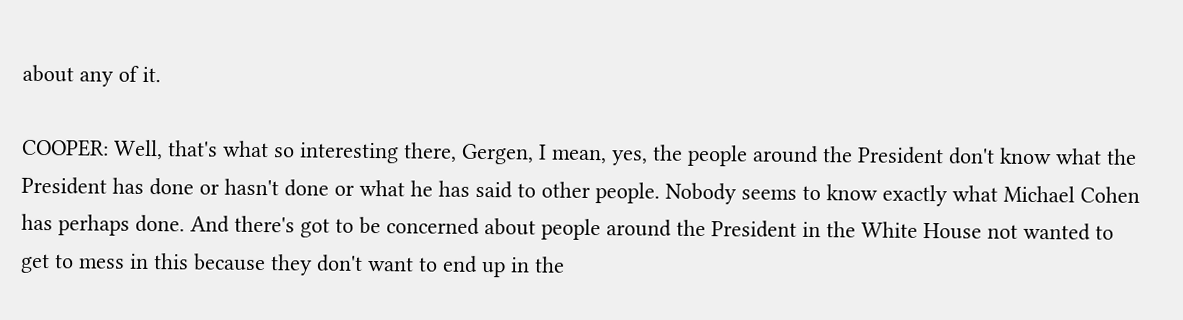about any of it.

COOPER: Well, that's what so interesting there, Gergen, I mean, yes, the people around the President don't know what the President has done or hasn't done or what he has said to other people. Nobody seems to know exactly what Michael Cohen has perhaps done. And there's got to be concerned about people around the President in the White House not wanted to get to mess in this because they don't want to end up in the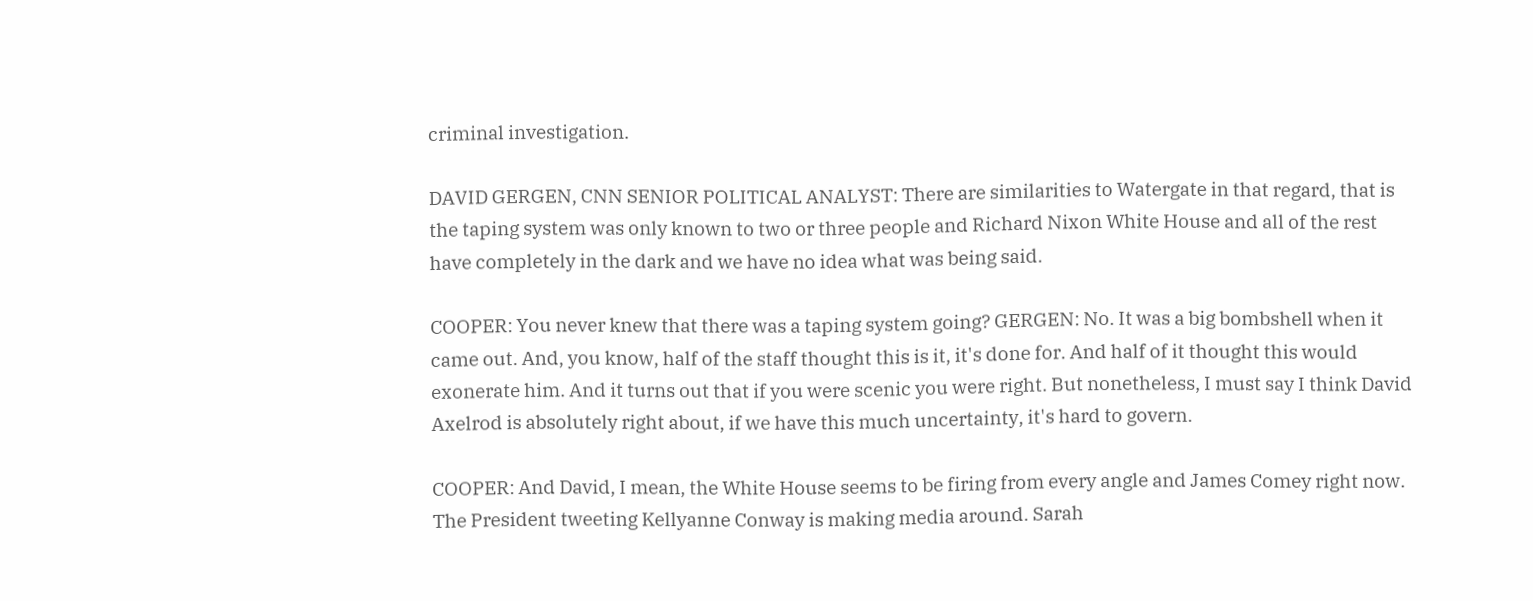criminal investigation.

DAVID GERGEN, CNN SENIOR POLITICAL ANALYST: There are similarities to Watergate in that regard, that is the taping system was only known to two or three people and Richard Nixon White House and all of the rest have completely in the dark and we have no idea what was being said.

COOPER: You never knew that there was a taping system going? GERGEN: No. It was a big bombshell when it came out. And, you know, half of the staff thought this is it, it's done for. And half of it thought this would exonerate him. And it turns out that if you were scenic you were right. But nonetheless, I must say I think David Axelrod is absolutely right about, if we have this much uncertainty, it's hard to govern.

COOPER: And David, I mean, the White House seems to be firing from every angle and James Comey right now. The President tweeting Kellyanne Conway is making media around. Sarah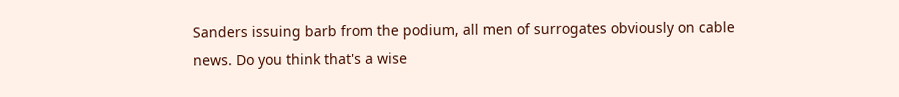Sanders issuing barb from the podium, all men of surrogates obviously on cable news. Do you think that's a wise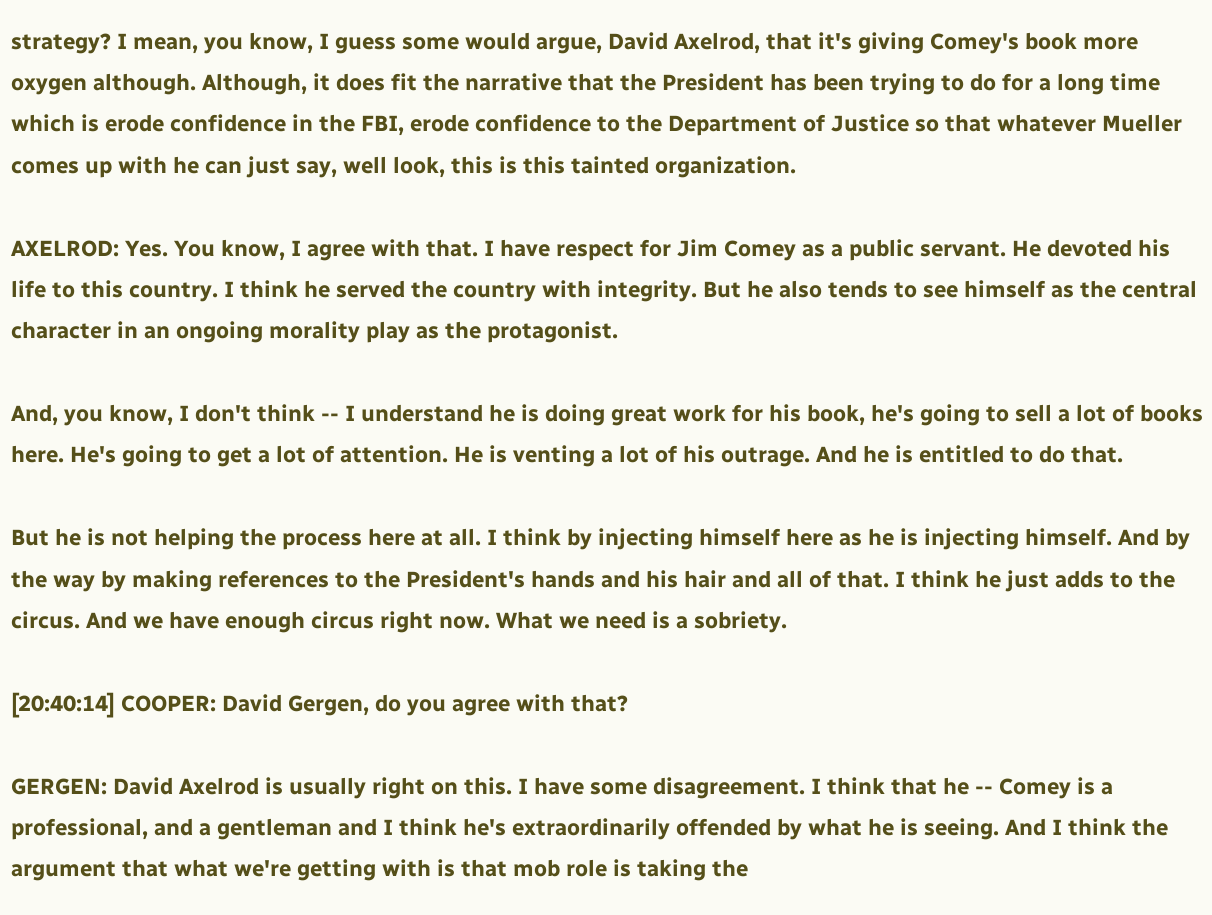strategy? I mean, you know, I guess some would argue, David Axelrod, that it's giving Comey's book more oxygen although. Although, it does fit the narrative that the President has been trying to do for a long time which is erode confidence in the FBI, erode confidence to the Department of Justice so that whatever Mueller comes up with he can just say, well look, this is this tainted organization.

AXELROD: Yes. You know, I agree with that. I have respect for Jim Comey as a public servant. He devoted his life to this country. I think he served the country with integrity. But he also tends to see himself as the central character in an ongoing morality play as the protagonist.

And, you know, I don't think -- I understand he is doing great work for his book, he's going to sell a lot of books here. He's going to get a lot of attention. He is venting a lot of his outrage. And he is entitled to do that.

But he is not helping the process here at all. I think by injecting himself here as he is injecting himself. And by the way by making references to the President's hands and his hair and all of that. I think he just adds to the circus. And we have enough circus right now. What we need is a sobriety.

[20:40:14] COOPER: David Gergen, do you agree with that?

GERGEN: David Axelrod is usually right on this. I have some disagreement. I think that he -- Comey is a professional, and a gentleman and I think he's extraordinarily offended by what he is seeing. And I think the argument that what we're getting with is that mob role is taking the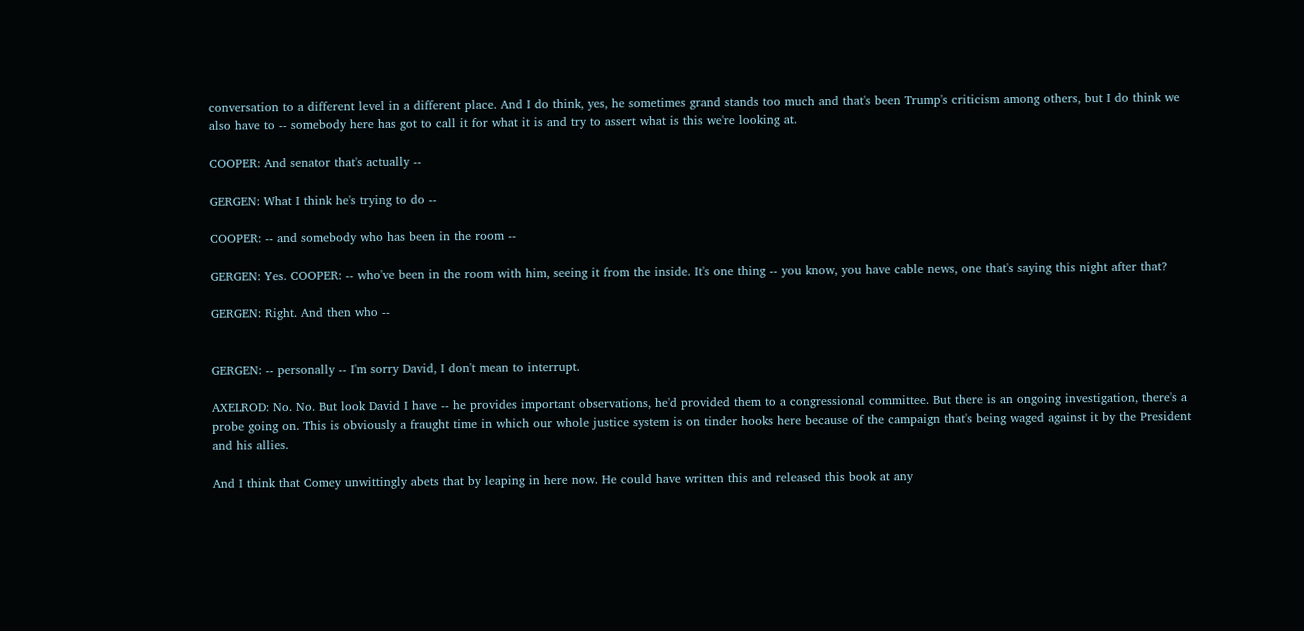conversation to a different level in a different place. And I do think, yes, he sometimes grand stands too much and that's been Trump's criticism among others, but I do think we also have to -- somebody here has got to call it for what it is and try to assert what is this we're looking at.

COOPER: And senator that's actually --

GERGEN: What I think he's trying to do --

COOPER: -- and somebody who has been in the room --

GERGEN: Yes. COOPER: -- who've been in the room with him, seeing it from the inside. It's one thing -- you know, you have cable news, one that's saying this night after that?

GERGEN: Right. And then who --


GERGEN: -- personally -- I'm sorry David, I don't mean to interrupt.

AXELROD: No. No. But look David I have -- he provides important observations, he'd provided them to a congressional committee. But there is an ongoing investigation, there's a probe going on. This is obviously a fraught time in which our whole justice system is on tinder hooks here because of the campaign that's being waged against it by the President and his allies.

And I think that Comey unwittingly abets that by leaping in here now. He could have written this and released this book at any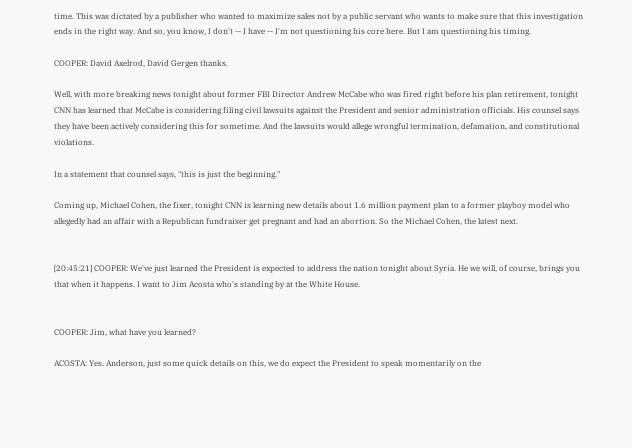time. This was dictated by a publisher who wanted to maximize sales not by a public servant who wants to make sure that this investigation ends in the right way. And so, you know, I don't -- I have -- I'm not questioning his core here. But I am questioning his timing.

COOPER: David Axelrod, David Gergen thanks.

Well, with more breaking news tonight about former FBI Director Andrew McCabe who was fired right before his plan retirement, tonight CNN has learned that McCabe is considering filing civil lawsuits against the President and senior administration officials. His counsel says they have been actively considering this for sometime. And the lawsuits would allege wrongful termination, defamation, and constitutional violations.

In a statement that counsel says, "this is just the beginning."

Coming up, Michael Cohen, the fixer, tonight CNN is learning new details about 1.6 million payment plan to a former playboy model who allegedly had an affair with a Republican fundraiser get pregnant and had an abortion. So the Michael Cohen, the latest next.


[20:45:21] COOPER: We've just learned the President is expected to address the nation tonight about Syria. He we will, of course, brings you that when it happens. I want to Jim Acosta who's standing by at the White House.


COOPER: Jim, what have you learned?

ACOSTA: Yes. Anderson, just some quick details on this, we do expect the President to speak momentarily on the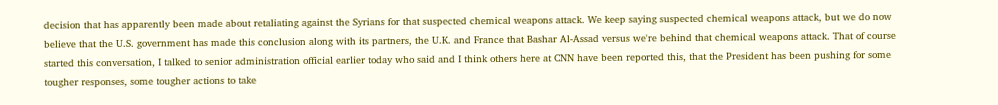decision that has apparently been made about retaliating against the Syrians for that suspected chemical weapons attack. We keep saying suspected chemical weapons attack, but we do now believe that the U.S. government has made this conclusion along with its partners, the U.K. and France that Bashar Al-Assad versus we're behind that chemical weapons attack. That of course started this conversation, I talked to senior administration official earlier today who said and I think others here at CNN have been reported this, that the President has been pushing for some tougher responses, some tougher actions to take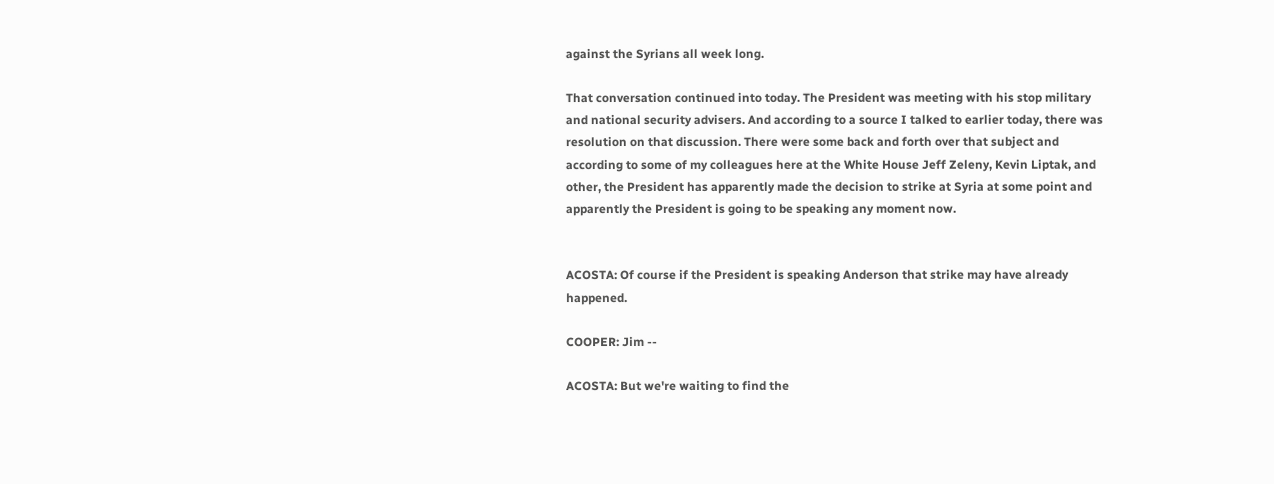against the Syrians all week long.

That conversation continued into today. The President was meeting with his stop military and national security advisers. And according to a source I talked to earlier today, there was resolution on that discussion. There were some back and forth over that subject and according to some of my colleagues here at the White House Jeff Zeleny, Kevin Liptak, and other, the President has apparently made the decision to strike at Syria at some point and apparently the President is going to be speaking any moment now.


ACOSTA: Of course if the President is speaking Anderson that strike may have already happened.

COOPER: Jim --

ACOSTA: But we're waiting to find the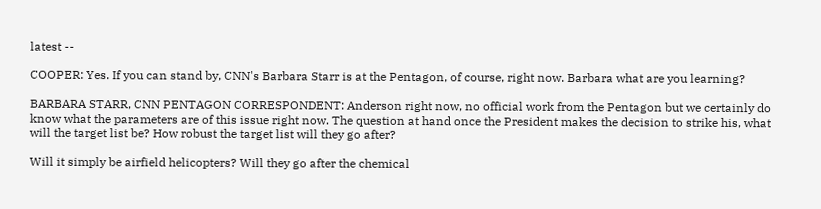latest --

COOPER: Yes. If you can stand by, CNN's Barbara Starr is at the Pentagon, of course, right now. Barbara what are you learning?

BARBARA STARR, CNN PENTAGON CORRESPONDENT: Anderson right now, no official work from the Pentagon but we certainly do know what the parameters are of this issue right now. The question at hand once the President makes the decision to strike his, what will the target list be? How robust the target list will they go after?

Will it simply be airfield helicopters? Will they go after the chemical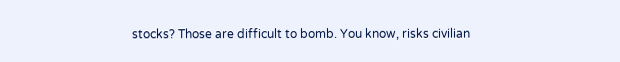stocks? Those are difficult to bomb. You know, risks civilian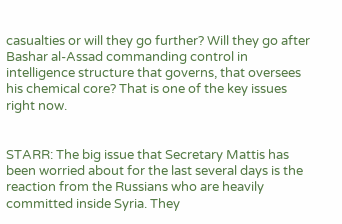casualties or will they go further? Will they go after Bashar al-Assad commanding control in intelligence structure that governs, that oversees his chemical core? That is one of the key issues right now.


STARR: The big issue that Secretary Mattis has been worried about for the last several days is the reaction from the Russians who are heavily committed inside Syria. They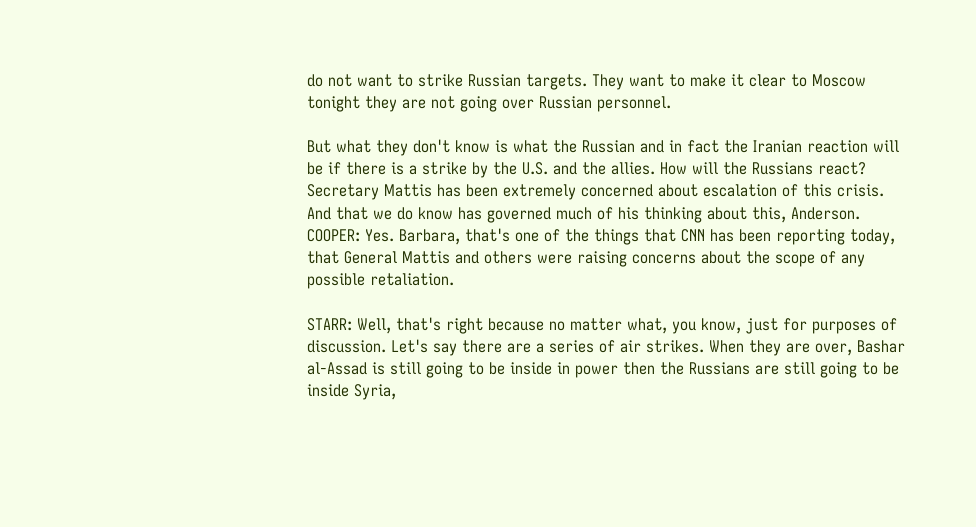do not want to strike Russian targets. They want to make it clear to Moscow tonight they are not going over Russian personnel.

But what they don't know is what the Russian and in fact the Iranian reaction will be if there is a strike by the U.S. and the allies. How will the Russians react? Secretary Mattis has been extremely concerned about escalation of this crisis. And that we do know has governed much of his thinking about this, Anderson. COOPER: Yes. Barbara, that's one of the things that CNN has been reporting today, that General Mattis and others were raising concerns about the scope of any possible retaliation.

STARR: Well, that's right because no matter what, you know, just for purposes of discussion. Let's say there are a series of air strikes. When they are over, Bashar al-Assad is still going to be inside in power then the Russians are still going to be inside Syria,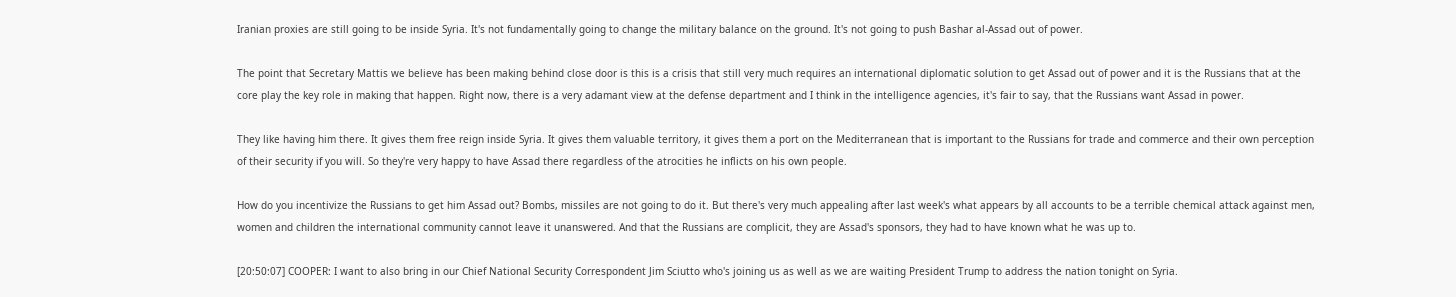Iranian proxies are still going to be inside Syria. It's not fundamentally going to change the military balance on the ground. It's not going to push Bashar al-Assad out of power.

The point that Secretary Mattis we believe has been making behind close door is this is a crisis that still very much requires an international diplomatic solution to get Assad out of power and it is the Russians that at the core play the key role in making that happen. Right now, there is a very adamant view at the defense department and I think in the intelligence agencies, it's fair to say, that the Russians want Assad in power.

They like having him there. It gives them free reign inside Syria. It gives them valuable territory, it gives them a port on the Mediterranean that is important to the Russians for trade and commerce and their own perception of their security if you will. So they're very happy to have Assad there regardless of the atrocities he inflicts on his own people.

How do you incentivize the Russians to get him Assad out? Bombs, missiles are not going to do it. But there's very much appealing after last week's what appears by all accounts to be a terrible chemical attack against men, women and children the international community cannot leave it unanswered. And that the Russians are complicit, they are Assad's sponsors, they had to have known what he was up to.

[20:50:07] COOPER: I want to also bring in our Chief National Security Correspondent Jim Sciutto who's joining us as well as we are waiting President Trump to address the nation tonight on Syria.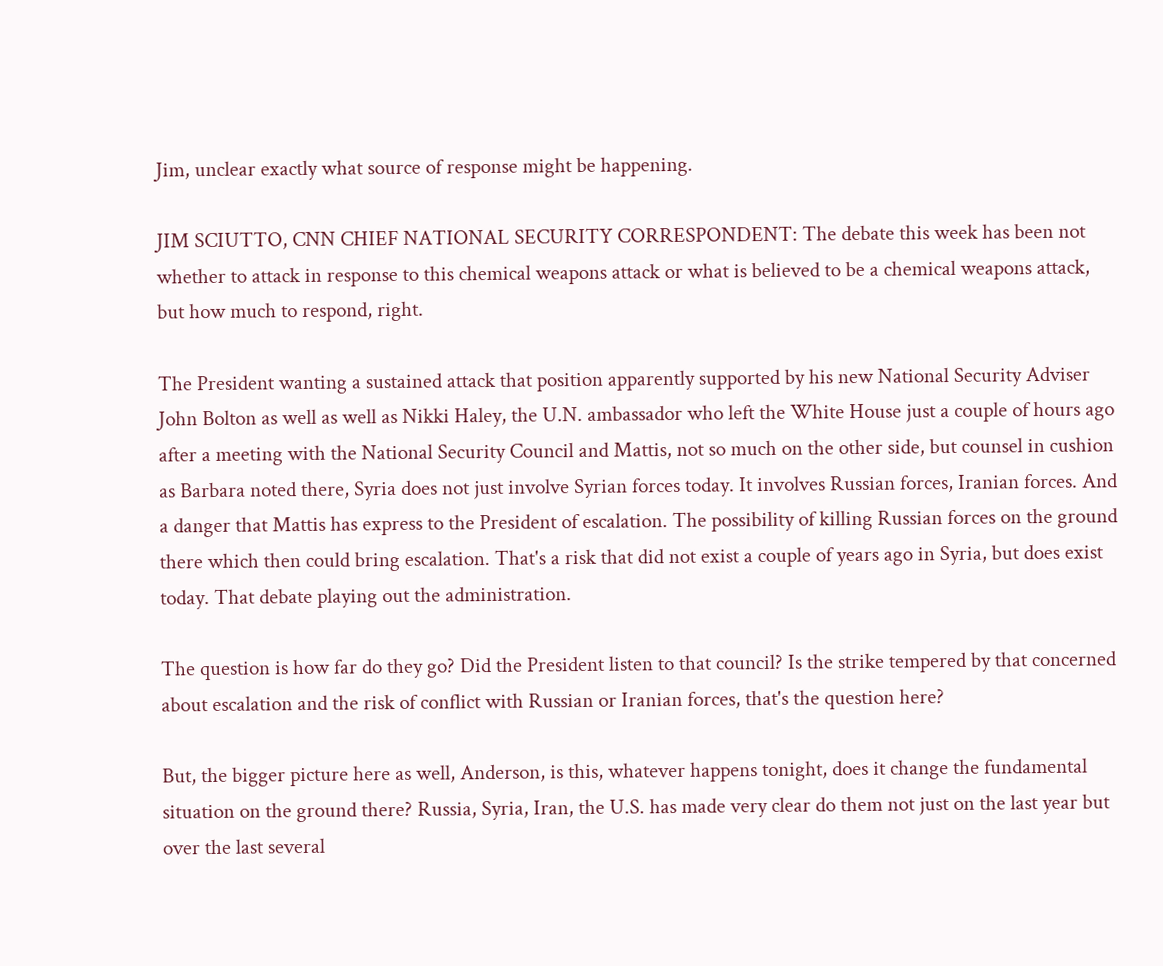Jim, unclear exactly what source of response might be happening.

JIM SCIUTTO, CNN CHIEF NATIONAL SECURITY CORRESPONDENT: The debate this week has been not whether to attack in response to this chemical weapons attack or what is believed to be a chemical weapons attack, but how much to respond, right.

The President wanting a sustained attack that position apparently supported by his new National Security Adviser John Bolton as well as well as Nikki Haley, the U.N. ambassador who left the White House just a couple of hours ago after a meeting with the National Security Council and Mattis, not so much on the other side, but counsel in cushion as Barbara noted there, Syria does not just involve Syrian forces today. It involves Russian forces, Iranian forces. And a danger that Mattis has express to the President of escalation. The possibility of killing Russian forces on the ground there which then could bring escalation. That's a risk that did not exist a couple of years ago in Syria, but does exist today. That debate playing out the administration.

The question is how far do they go? Did the President listen to that council? Is the strike tempered by that concerned about escalation and the risk of conflict with Russian or Iranian forces, that's the question here?

But, the bigger picture here as well, Anderson, is this, whatever happens tonight, does it change the fundamental situation on the ground there? Russia, Syria, Iran, the U.S. has made very clear do them not just on the last year but over the last several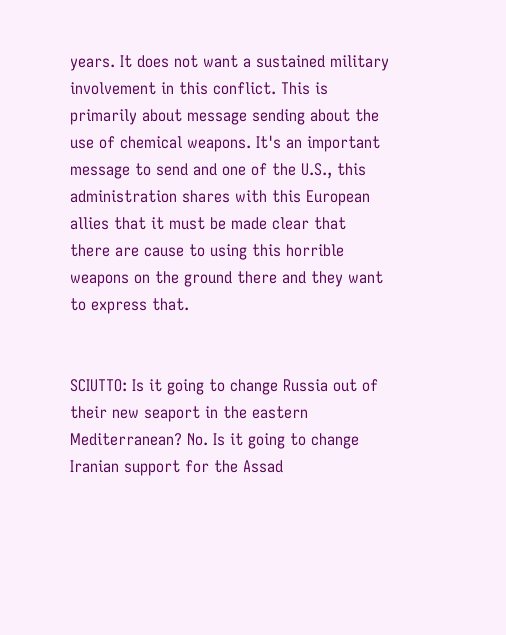years. It does not want a sustained military involvement in this conflict. This is primarily about message sending about the use of chemical weapons. It's an important message to send and one of the U.S., this administration shares with this European allies that it must be made clear that there are cause to using this horrible weapons on the ground there and they want to express that.


SCIUTTO: Is it going to change Russia out of their new seaport in the eastern Mediterranean? No. Is it going to change Iranian support for the Assad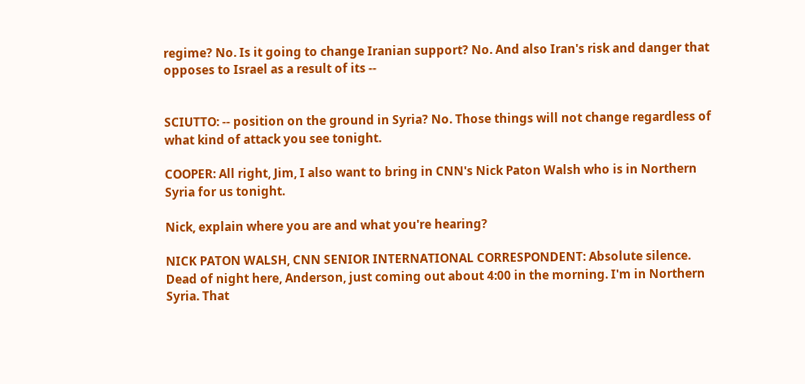regime? No. Is it going to change Iranian support? No. And also Iran's risk and danger that opposes to Israel as a result of its --


SCIUTTO: -- position on the ground in Syria? No. Those things will not change regardless of what kind of attack you see tonight.

COOPER: All right, Jim, I also want to bring in CNN's Nick Paton Walsh who is in Northern Syria for us tonight.

Nick, explain where you are and what you're hearing?

NICK PATON WALSH, CNN SENIOR INTERNATIONAL CORRESPONDENT: Absolute silence. Dead of night here, Anderson, just coming out about 4:00 in the morning. I'm in Northern Syria. That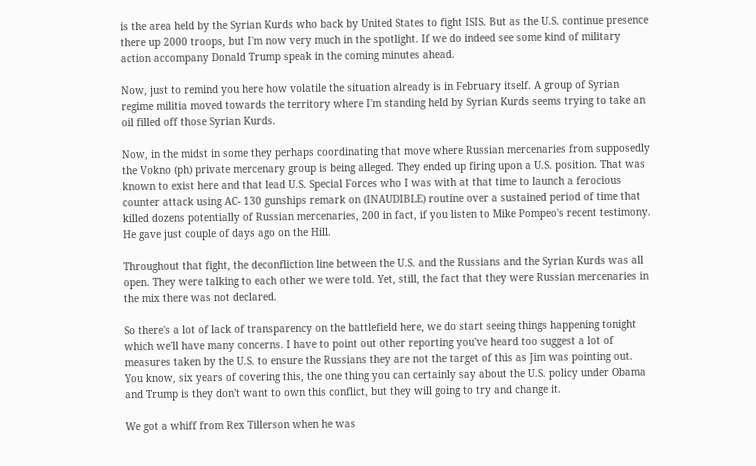is the area held by the Syrian Kurds who back by United States to fight ISIS. But as the U.S. continue presence there up 2000 troops, but I'm now very much in the spotlight. If we do indeed see some kind of military action accompany Donald Trump speak in the coming minutes ahead.

Now, just to remind you here how volatile the situation already is in February itself. A group of Syrian regime militia moved towards the territory where I'm standing held by Syrian Kurds seems trying to take an oil filled off those Syrian Kurds.

Now, in the midst in some they perhaps coordinating that move where Russian mercenaries from supposedly the Vokno (ph) private mercenary group is being alleged. They ended up firing upon a U.S. position. That was known to exist here and that lead U.S. Special Forces who I was with at that time to launch a ferocious counter attack using AC- 130 gunships remark on (INAUDIBLE) routine over a sustained period of time that killed dozens potentially of Russian mercenaries, 200 in fact, if you listen to Mike Pompeo's recent testimony. He gave just couple of days ago on the Hill.

Throughout that fight, the deconfliction line between the U.S. and the Russians and the Syrian Kurds was all open. They were talking to each other we were told. Yet, still, the fact that they were Russian mercenaries in the mix there was not declared.

So there's a lot of lack of transparency on the battlefield here, we do start seeing things happening tonight which we'll have many concerns. I have to point out other reporting you've heard too suggest a lot of measures taken by the U.S. to ensure the Russians they are not the target of this as Jim was pointing out. You know, six years of covering this, the one thing you can certainly say about the U.S. policy under Obama and Trump is they don't want to own this conflict, but they will going to try and change it.

We got a whiff from Rex Tillerson when he was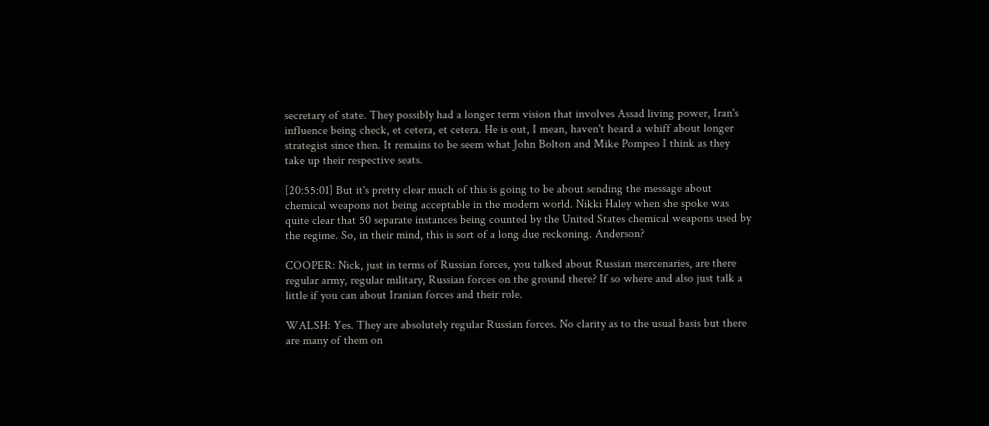secretary of state. They possibly had a longer term vision that involves Assad living power, Iran's influence being check, et cetera, et cetera. He is out, I mean, haven't heard a whiff about longer strategist since then. It remains to be seem what John Bolton and Mike Pompeo I think as they take up their respective seats.

[20:55:01] But it's pretty clear much of this is going to be about sending the message about chemical weapons not being acceptable in the modern world. Nikki Haley when she spoke was quite clear that 50 separate instances being counted by the United States chemical weapons used by the regime. So, in their mind, this is sort of a long due reckoning. Anderson?

COOPER: Nick, just in terms of Russian forces, you talked about Russian mercenaries, are there regular army, regular military, Russian forces on the ground there? If so where and also just talk a little if you can about Iranian forces and their role.

WALSH: Yes. They are absolutely regular Russian forces. No clarity as to the usual basis but there are many of them on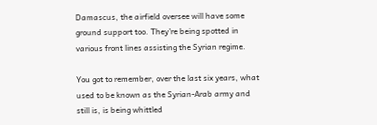Damascus, the airfield oversee will have some ground support too. They're being spotted in various front lines assisting the Syrian regime.

You got to remember, over the last six years, what used to be known as the Syrian-Arab army and still is, is being whittled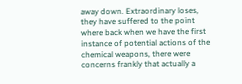away down. Extraordinary loses, they have suffered to the point where back when we have the first instance of potential actions of the chemical weapons, there were concerns frankly that actually a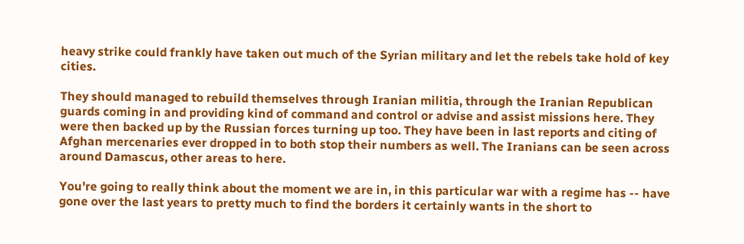heavy strike could frankly have taken out much of the Syrian military and let the rebels take hold of key cities.

They should managed to rebuild themselves through Iranian militia, through the Iranian Republican guards coming in and providing kind of command and control or advise and assist missions here. They were then backed up by the Russian forces turning up too. They have been in last reports and citing of Afghan mercenaries ever dropped in to both stop their numbers as well. The Iranians can be seen across around Damascus, other areas to here.

You're going to really think about the moment we are in, in this particular war with a regime has -- have gone over the last years to pretty much to find the borders it certainly wants in the short to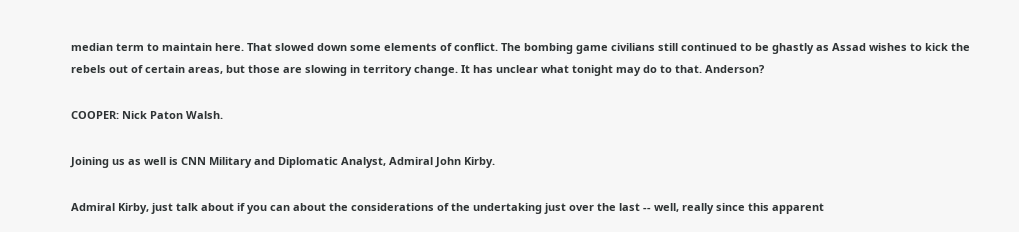median term to maintain here. That slowed down some elements of conflict. The bombing game civilians still continued to be ghastly as Assad wishes to kick the rebels out of certain areas, but those are slowing in territory change. It has unclear what tonight may do to that. Anderson?

COOPER: Nick Paton Walsh.

Joining us as well is CNN Military and Diplomatic Analyst, Admiral John Kirby.

Admiral Kirby, just talk about if you can about the considerations of the undertaking just over the last -- well, really since this apparent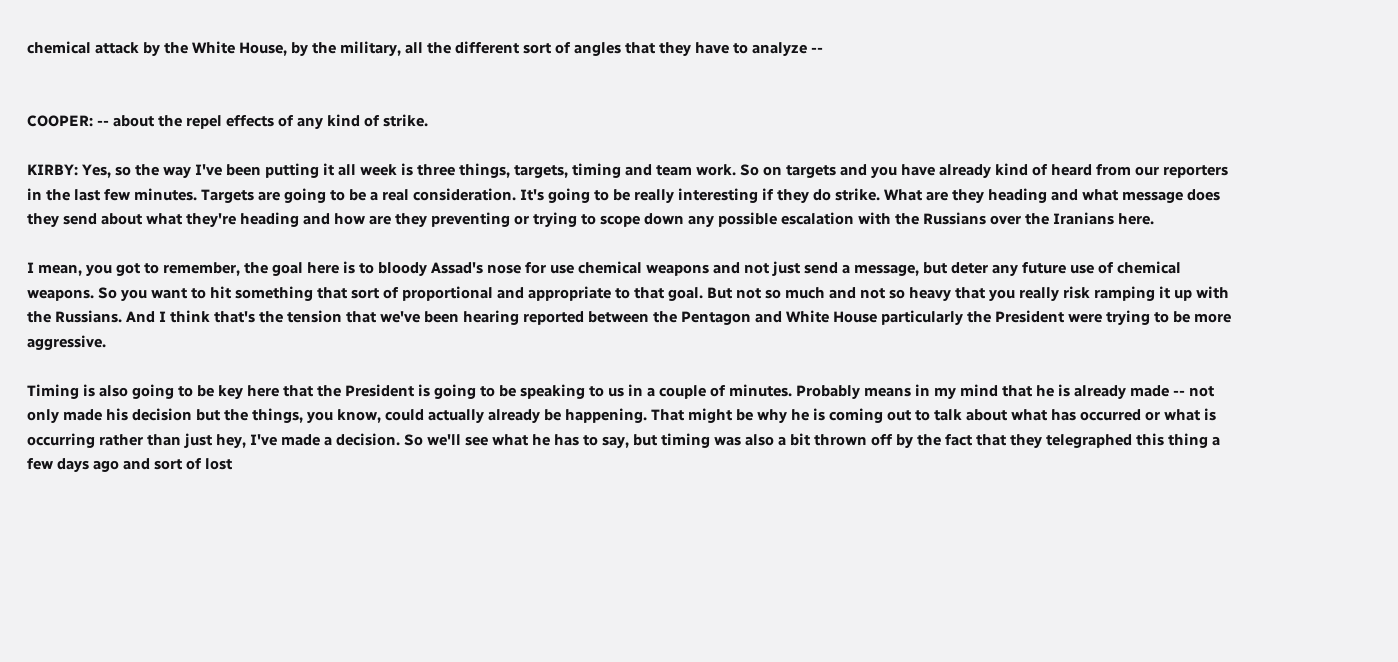chemical attack by the White House, by the military, all the different sort of angles that they have to analyze --


COOPER: -- about the repel effects of any kind of strike.

KIRBY: Yes, so the way I've been putting it all week is three things, targets, timing and team work. So on targets and you have already kind of heard from our reporters in the last few minutes. Targets are going to be a real consideration. It's going to be really interesting if they do strike. What are they heading and what message does they send about what they're heading and how are they preventing or trying to scope down any possible escalation with the Russians over the Iranians here.

I mean, you got to remember, the goal here is to bloody Assad's nose for use chemical weapons and not just send a message, but deter any future use of chemical weapons. So you want to hit something that sort of proportional and appropriate to that goal. But not so much and not so heavy that you really risk ramping it up with the Russians. And I think that's the tension that we've been hearing reported between the Pentagon and White House particularly the President were trying to be more aggressive.

Timing is also going to be key here that the President is going to be speaking to us in a couple of minutes. Probably means in my mind that he is already made -- not only made his decision but the things, you know, could actually already be happening. That might be why he is coming out to talk about what has occurred or what is occurring rather than just hey, I've made a decision. So we'll see what he has to say, but timing was also a bit thrown off by the fact that they telegraphed this thing a few days ago and sort of lost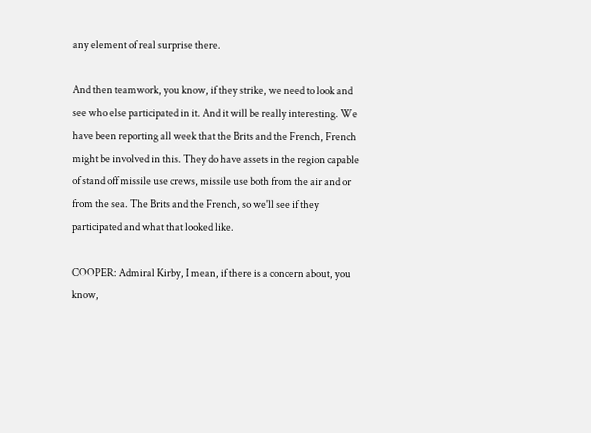any element of real surprise there.

And then teamwork, you know, if they strike, we need to look and see who else participated in it. And it will be really interesting. We have been reporting all week that the Brits and the French, French might be involved in this. They do have assets in the region capable of stand off missile use crews, missile use both from the air and or from the sea. The Brits and the French, so we'll see if they participated and what that looked like.

COOPER: Admiral Kirby, I mean, if there is a concern about, you know,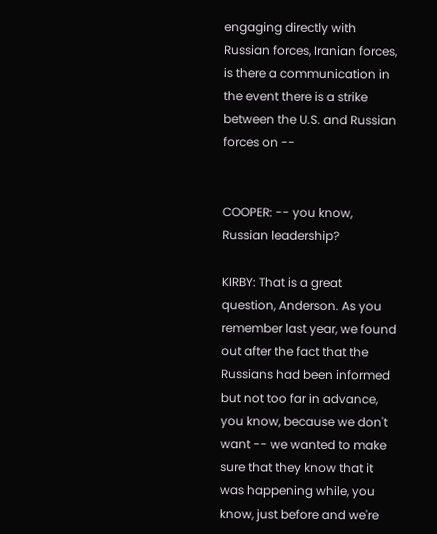engaging directly with Russian forces, Iranian forces, is there a communication in the event there is a strike between the U.S. and Russian forces on --


COOPER: -- you know, Russian leadership?

KIRBY: That is a great question, Anderson. As you remember last year, we found out after the fact that the Russians had been informed but not too far in advance, you know, because we don't want -- we wanted to make sure that they know that it was happening while, you know, just before and we're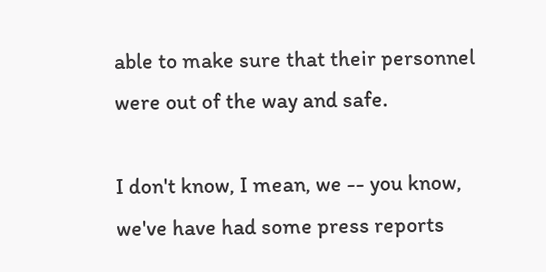able to make sure that their personnel were out of the way and safe.

I don't know, I mean, we -- you know, we've have had some press reports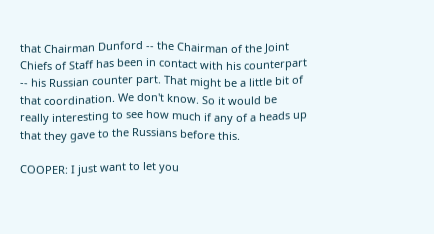that Chairman Dunford -- the Chairman of the Joint Chiefs of Staff has been in contact with his counterpart -- his Russian counter part. That might be a little bit of that coordination. We don't know. So it would be really interesting to see how much if any of a heads up that they gave to the Russians before this.

COOPER: I just want to let you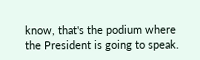know, that's the podium where the President is going to speak.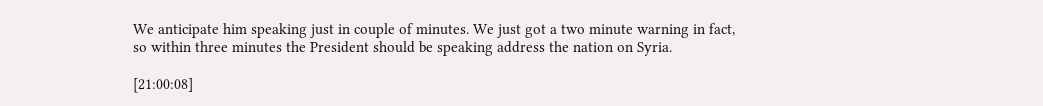We anticipate him speaking just in couple of minutes. We just got a two minute warning in fact, so within three minutes the President should be speaking address the nation on Syria.

[21:00:08]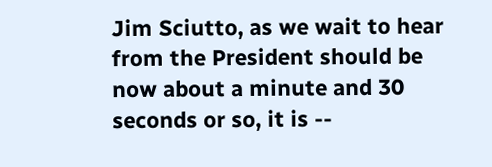Jim Sciutto, as we wait to hear from the President should be now about a minute and 30 seconds or so, it is --